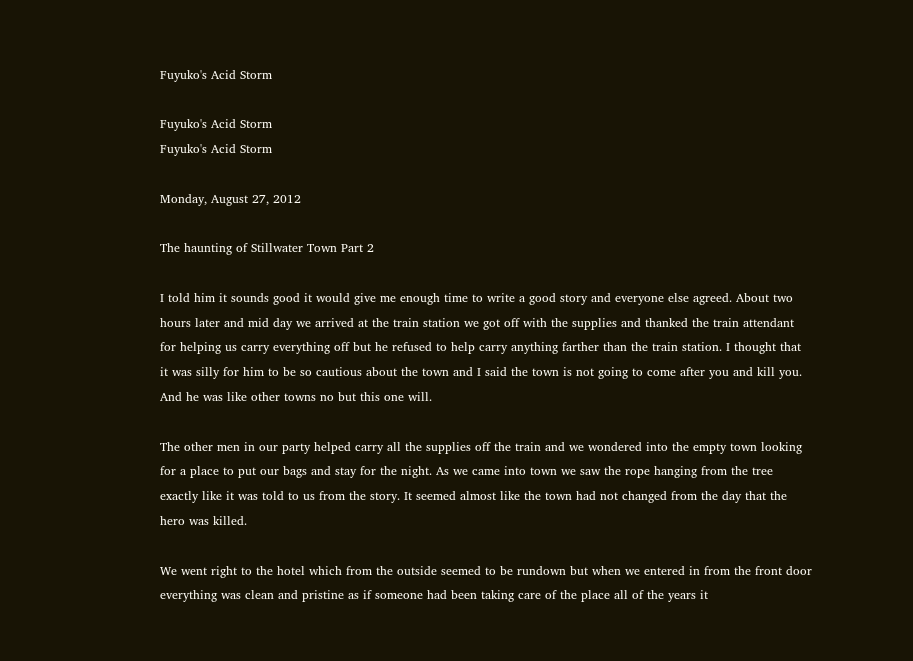Fuyuko's Acid Storm

Fuyuko's Acid Storm
Fuyuko's Acid Storm

Monday, August 27, 2012

The haunting of Stillwater Town Part 2

I told him it sounds good it would give me enough time to write a good story and everyone else agreed. About two hours later and mid day we arrived at the train station we got off with the supplies and thanked the train attendant for helping us carry everything off but he refused to help carry anything farther than the train station. I thought that it was silly for him to be so cautious about the town and I said the town is not going to come after you and kill you. And he was like other towns no but this one will.

The other men in our party helped carry all the supplies off the train and we wondered into the empty town looking for a place to put our bags and stay for the night. As we came into town we saw the rope hanging from the tree exactly like it was told to us from the story. It seemed almost like the town had not changed from the day that the hero was killed.

We went right to the hotel which from the outside seemed to be rundown but when we entered in from the front door everything was clean and pristine as if someone had been taking care of the place all of the years it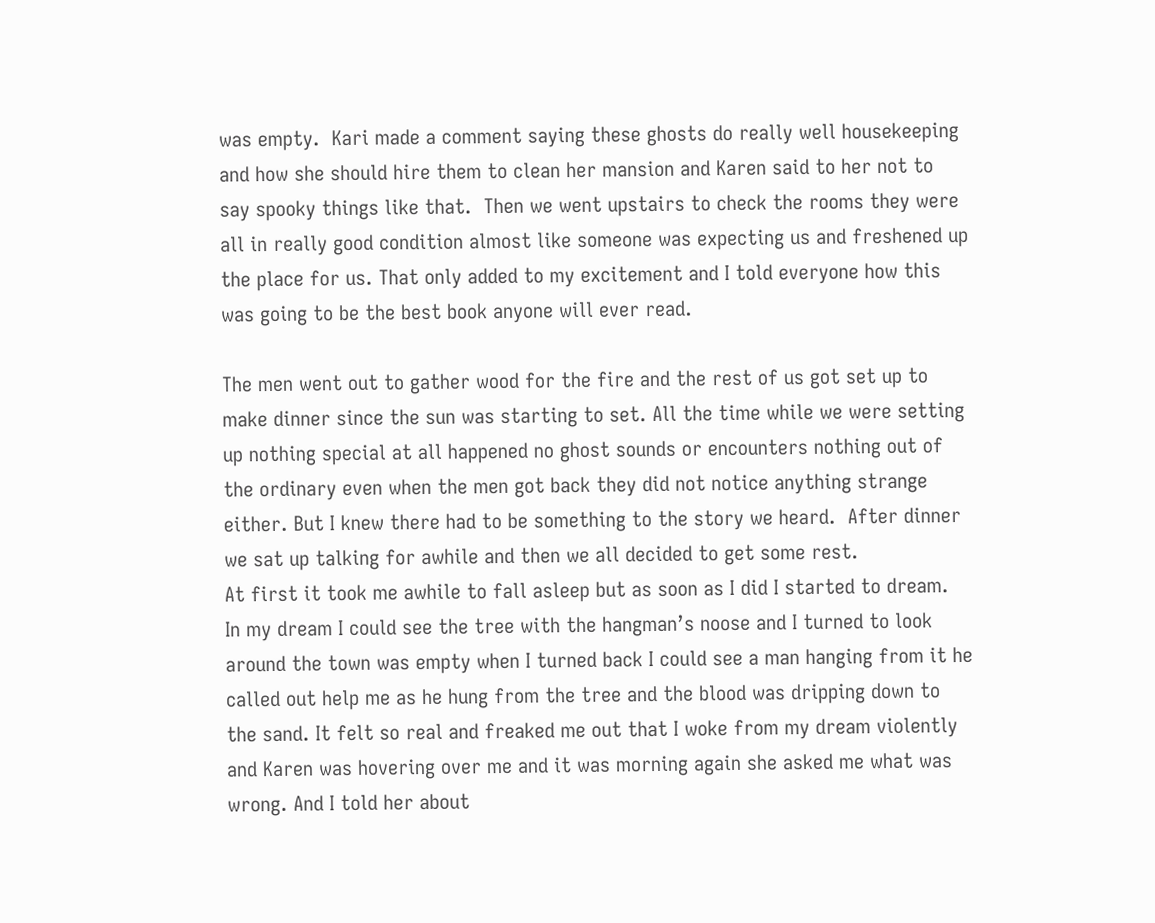was empty.  Kari made a comment saying these ghosts do really well housekeeping and how she should hire them to clean her mansion and Karen said to her not to say spooky things like that.  Then we went upstairs to check the rooms they were all in really good condition almost like someone was expecting us and freshened up the place for us. That only added to my excitement and I told everyone how this was going to be the best book anyone will ever read.

The men went out to gather wood for the fire and the rest of us got set up to make dinner since the sun was starting to set. All the time while we were setting up nothing special at all happened no ghost sounds or encounters nothing out of the ordinary even when the men got back they did not notice anything strange either. But I knew there had to be something to the story we heard.  After dinner we sat up talking for awhile and then we all decided to get some rest.
At first it took me awhile to fall asleep but as soon as I did I started to dream.  In my dream I could see the tree with the hangman’s noose and I turned to look around the town was empty when I turned back I could see a man hanging from it he called out help me as he hung from the tree and the blood was dripping down to the sand. It felt so real and freaked me out that I woke from my dream violently and Karen was hovering over me and it was morning again she asked me what was wrong. And I told her about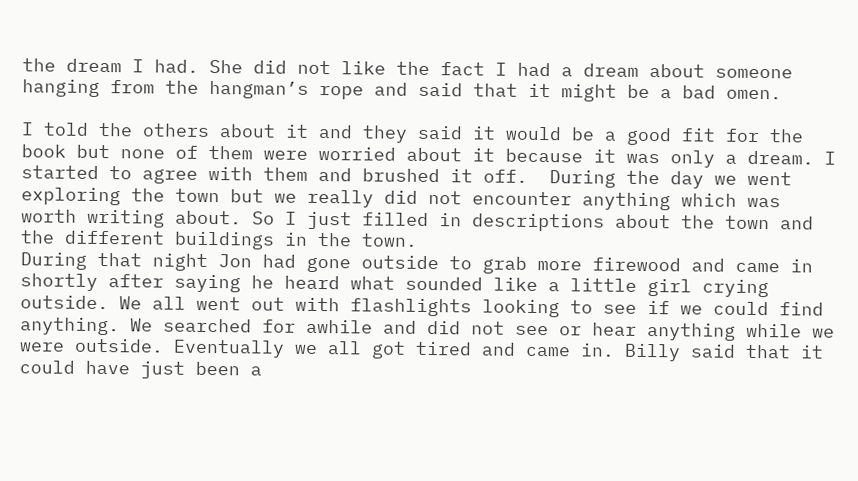the dream I had. She did not like the fact I had a dream about someone hanging from the hangman’s rope and said that it might be a bad omen.

I told the others about it and they said it would be a good fit for the book but none of them were worried about it because it was only a dream. I started to agree with them and brushed it off.  During the day we went exploring the town but we really did not encounter anything which was worth writing about. So I just filled in descriptions about the town and the different buildings in the town.
During that night Jon had gone outside to grab more firewood and came in shortly after saying he heard what sounded like a little girl crying outside. We all went out with flashlights looking to see if we could find anything. We searched for awhile and did not see or hear anything while we were outside. Eventually we all got tired and came in. Billy said that it could have just been a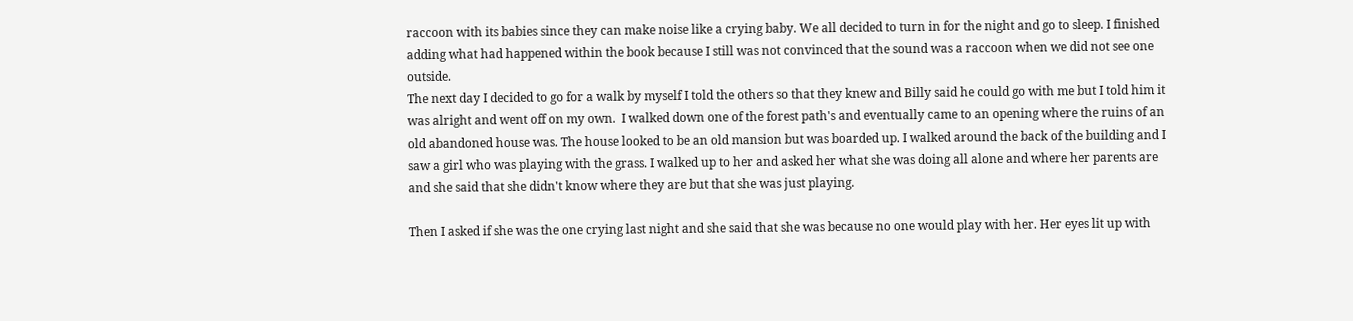raccoon with its babies since they can make noise like a crying baby. We all decided to turn in for the night and go to sleep. I finished adding what had happened within the book because I still was not convinced that the sound was a raccoon when we did not see one outside.
The next day I decided to go for a walk by myself I told the others so that they knew and Billy said he could go with me but I told him it was alright and went off on my own.  I walked down one of the forest path's and eventually came to an opening where the ruins of an old abandoned house was. The house looked to be an old mansion but was boarded up. I walked around the back of the building and I saw a girl who was playing with the grass. I walked up to her and asked her what she was doing all alone and where her parents are and she said that she didn't know where they are but that she was just playing.

Then I asked if she was the one crying last night and she said that she was because no one would play with her. Her eyes lit up with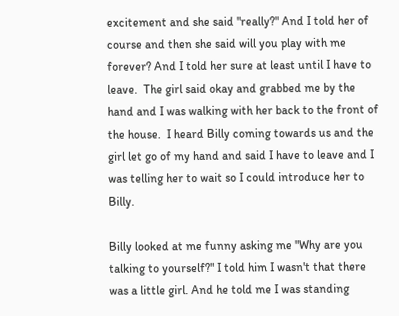excitement and she said "really?" And I told her of course and then she said will you play with me forever? And I told her sure at least until I have to leave.  The girl said okay and grabbed me by the hand and I was walking with her back to the front of the house.  I heard Billy coming towards us and the girl let go of my hand and said I have to leave and I was telling her to wait so I could introduce her to Billy.

Billy looked at me funny asking me "Why are you talking to yourself?" I told him I wasn't that there was a little girl. And he told me I was standing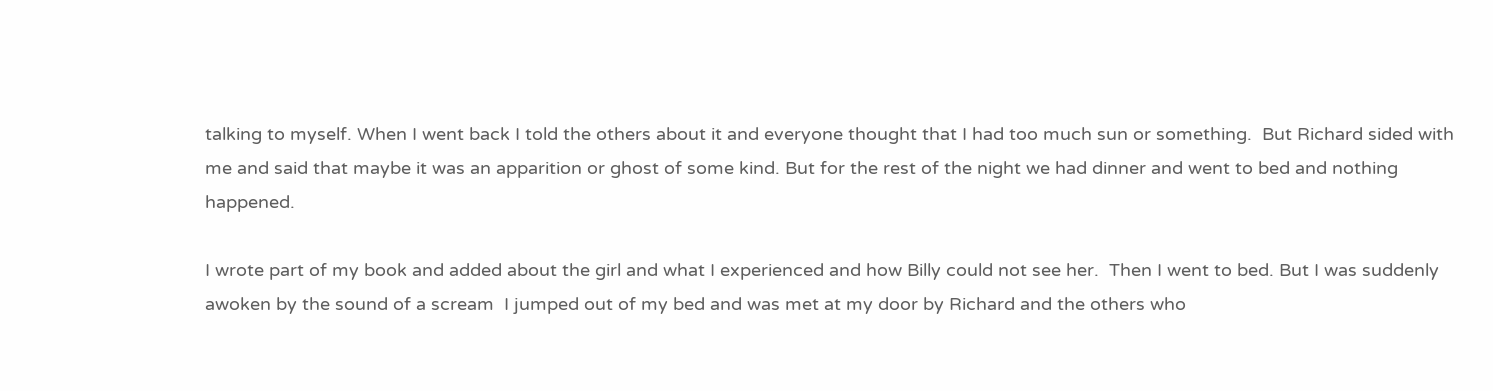talking to myself. When I went back I told the others about it and everyone thought that I had too much sun or something.  But Richard sided with me and said that maybe it was an apparition or ghost of some kind. But for the rest of the night we had dinner and went to bed and nothing happened.

I wrote part of my book and added about the girl and what I experienced and how Billy could not see her.  Then I went to bed. But I was suddenly awoken by the sound of a scream  I jumped out of my bed and was met at my door by Richard and the others who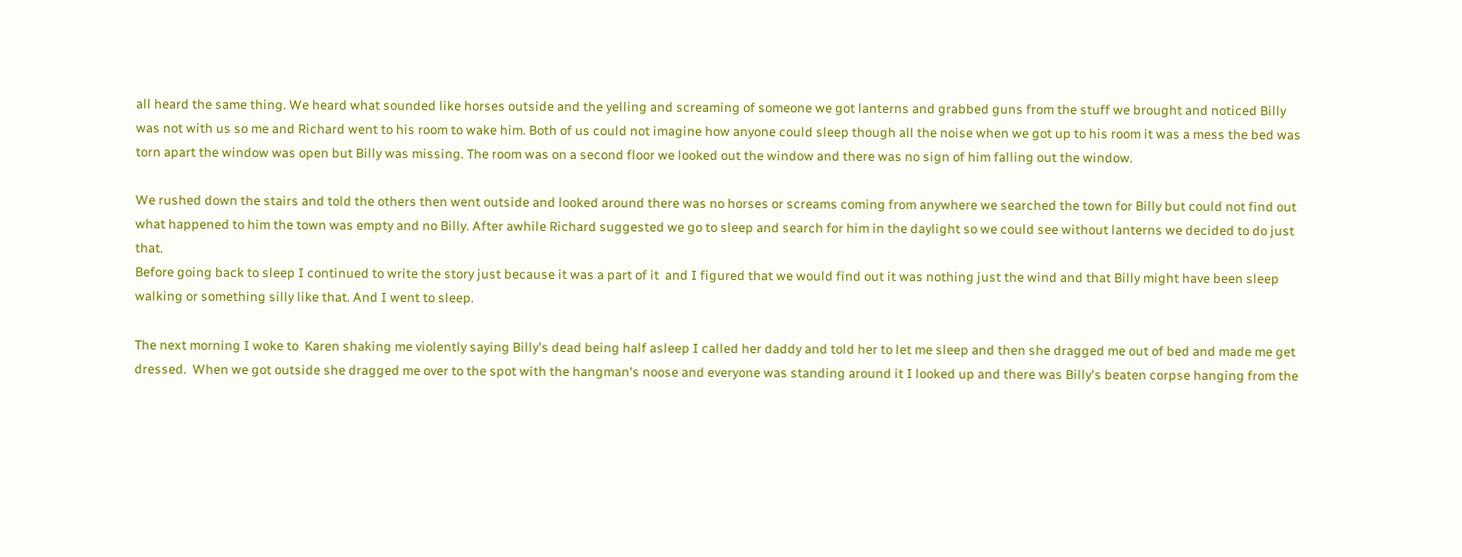all heard the same thing. We heard what sounded like horses outside and the yelling and screaming of someone we got lanterns and grabbed guns from the stuff we brought and noticed Billy was not with us so me and Richard went to his room to wake him. Both of us could not imagine how anyone could sleep though all the noise when we got up to his room it was a mess the bed was torn apart the window was open but Billy was missing. The room was on a second floor we looked out the window and there was no sign of him falling out the window.

We rushed down the stairs and told the others then went outside and looked around there was no horses or screams coming from anywhere we searched the town for Billy but could not find out what happened to him the town was empty and no Billy. After awhile Richard suggested we go to sleep and search for him in the daylight so we could see without lanterns we decided to do just that.
Before going back to sleep I continued to write the story just because it was a part of it  and I figured that we would find out it was nothing just the wind and that Billy might have been sleep walking or something silly like that. And I went to sleep.

The next morning I woke to  Karen shaking me violently saying Billy's dead being half asleep I called her daddy and told her to let me sleep and then she dragged me out of bed and made me get dressed.  When we got outside she dragged me over to the spot with the hangman's noose and everyone was standing around it I looked up and there was Billy's beaten corpse hanging from the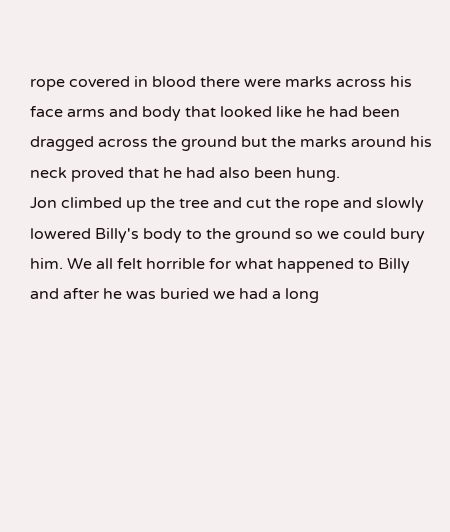rope covered in blood there were marks across his face arms and body that looked like he had been dragged across the ground but the marks around his neck proved that he had also been hung.
Jon climbed up the tree and cut the rope and slowly lowered Billy's body to the ground so we could bury him. We all felt horrible for what happened to Billy and after he was buried we had a long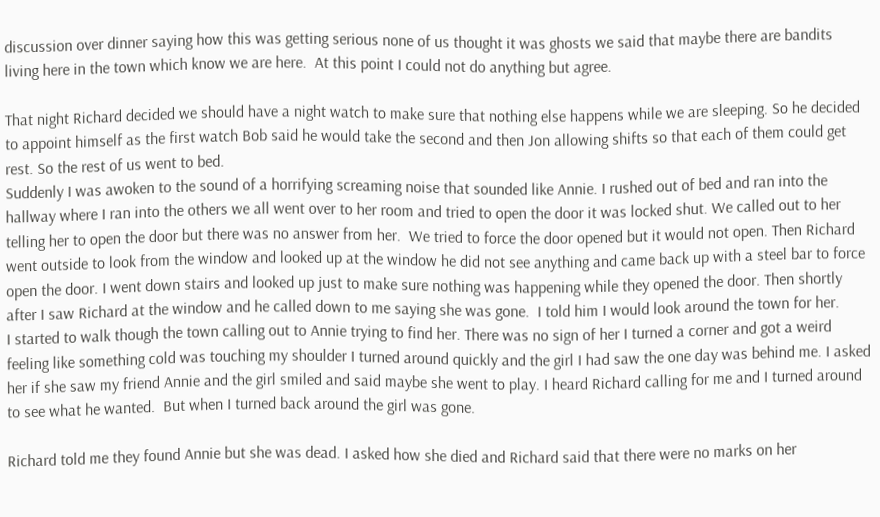discussion over dinner saying how this was getting serious none of us thought it was ghosts we said that maybe there are bandits living here in the town which know we are here.  At this point I could not do anything but agree.

That night Richard decided we should have a night watch to make sure that nothing else happens while we are sleeping. So he decided to appoint himself as the first watch Bob said he would take the second and then Jon allowing shifts so that each of them could get rest. So the rest of us went to bed.
Suddenly I was awoken to the sound of a horrifying screaming noise that sounded like Annie. I rushed out of bed and ran into the hallway where I ran into the others we all went over to her room and tried to open the door it was locked shut. We called out to her telling her to open the door but there was no answer from her.  We tried to force the door opened but it would not open. Then Richard went outside to look from the window and looked up at the window he did not see anything and came back up with a steel bar to force open the door. I went down stairs and looked up just to make sure nothing was happening while they opened the door. Then shortly after I saw Richard at the window and he called down to me saying she was gone.  I told him I would look around the town for her.
I started to walk though the town calling out to Annie trying to find her. There was no sign of her I turned a corner and got a weird feeling like something cold was touching my shoulder I turned around quickly and the girl I had saw the one day was behind me. I asked her if she saw my friend Annie and the girl smiled and said maybe she went to play. I heard Richard calling for me and I turned around to see what he wanted.  But when I turned back around the girl was gone.

Richard told me they found Annie but she was dead. I asked how she died and Richard said that there were no marks on her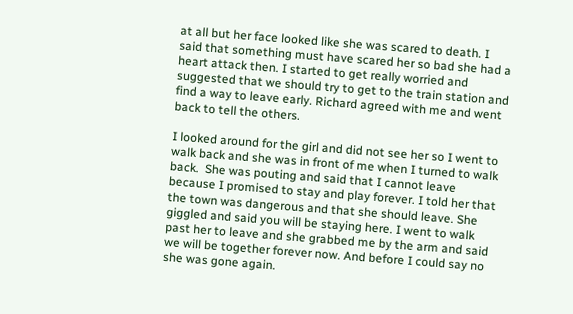at all but her face looked like she was scared to death. I said that something must have scared her so bad she had a heart attack then. I started to get really worried and suggested that we should try to get to the train station and find a way to leave early. Richard agreed with me and went back to tell the others.

I looked around for the girl and did not see her so I went to walk back and she was in front of me when I turned to walk back.  She was pouting and said that I cannot leave because I promised to stay and play forever. I told her that the town was dangerous and that she should leave. She giggled and said you will be staying here. I went to walk past her to leave and she grabbed me by the arm and said we will be together forever now. And before I could say no she was gone again.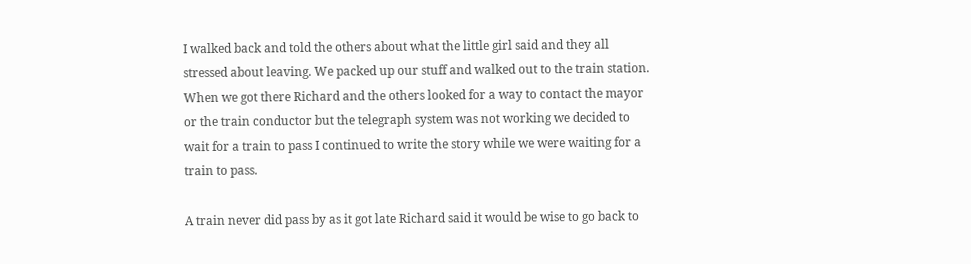I walked back and told the others about what the little girl said and they all stressed about leaving. We packed up our stuff and walked out to the train station. When we got there Richard and the others looked for a way to contact the mayor or the train conductor but the telegraph system was not working we decided to wait for a train to pass I continued to write the story while we were waiting for a train to pass.

A train never did pass by as it got late Richard said it would be wise to go back to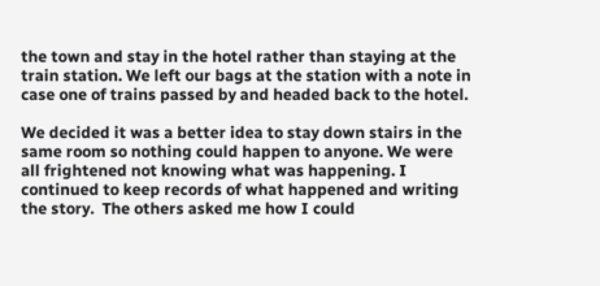the town and stay in the hotel rather than staying at the train station. We left our bags at the station with a note in case one of trains passed by and headed back to the hotel.

We decided it was a better idea to stay down stairs in the same room so nothing could happen to anyone. We were all frightened not knowing what was happening. I continued to keep records of what happened and writing the story.  The others asked me how I could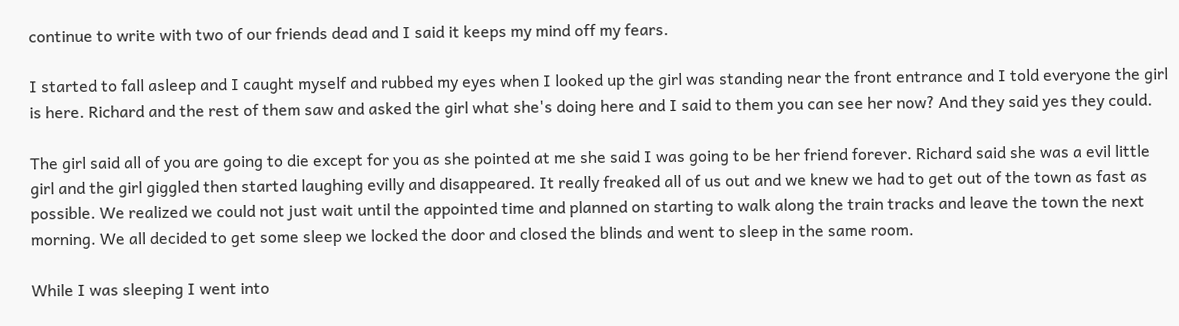continue to write with two of our friends dead and I said it keeps my mind off my fears.

I started to fall asleep and I caught myself and rubbed my eyes when I looked up the girl was standing near the front entrance and I told everyone the girl is here. Richard and the rest of them saw and asked the girl what she's doing here and I said to them you can see her now? And they said yes they could.

The girl said all of you are going to die except for you as she pointed at me she said I was going to be her friend forever. Richard said she was a evil little girl and the girl giggled then started laughing evilly and disappeared. It really freaked all of us out and we knew we had to get out of the town as fast as possible. We realized we could not just wait until the appointed time and planned on starting to walk along the train tracks and leave the town the next morning. We all decided to get some sleep we locked the door and closed the blinds and went to sleep in the same room.

While I was sleeping I went into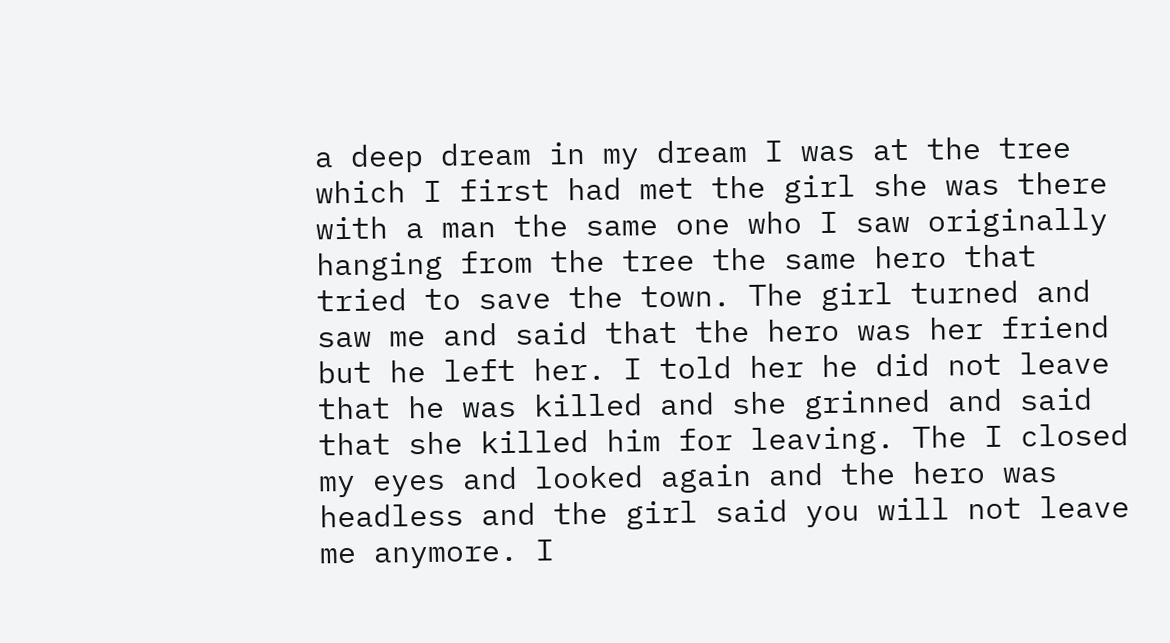a deep dream in my dream I was at the tree which I first had met the girl she was there with a man the same one who I saw originally hanging from the tree the same hero that tried to save the town. The girl turned and saw me and said that the hero was her friend but he left her. I told her he did not leave that he was killed and she grinned and said that she killed him for leaving. The I closed my eyes and looked again and the hero was headless and the girl said you will not leave me anymore. I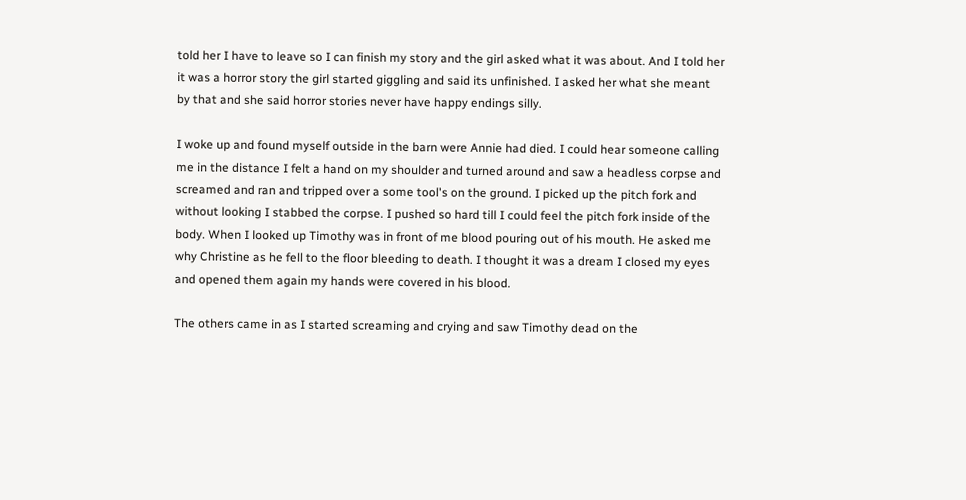told her I have to leave so I can finish my story and the girl asked what it was about. And I told her it was a horror story the girl started giggling and said its unfinished. I asked her what she meant by that and she said horror stories never have happy endings silly.

I woke up and found myself outside in the barn were Annie had died. I could hear someone calling me in the distance I felt a hand on my shoulder and turned around and saw a headless corpse and screamed and ran and tripped over a some tool's on the ground. I picked up the pitch fork and without looking I stabbed the corpse. I pushed so hard till I could feel the pitch fork inside of the body. When I looked up Timothy was in front of me blood pouring out of his mouth. He asked me why Christine as he fell to the floor bleeding to death. I thought it was a dream I closed my eyes and opened them again my hands were covered in his blood.

The others came in as I started screaming and crying and saw Timothy dead on the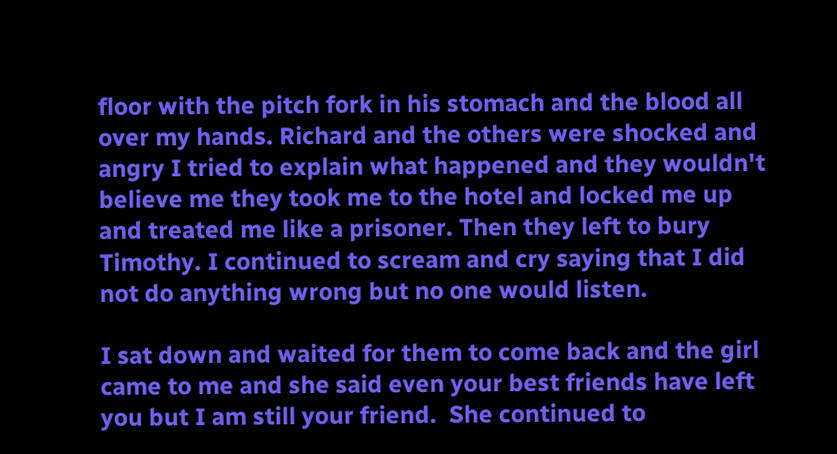floor with the pitch fork in his stomach and the blood all over my hands. Richard and the others were shocked and angry I tried to explain what happened and they wouldn't believe me they took me to the hotel and locked me up and treated me like a prisoner. Then they left to bury Timothy. I continued to scream and cry saying that I did not do anything wrong but no one would listen.

I sat down and waited for them to come back and the girl came to me and she said even your best friends have left you but I am still your friend.  She continued to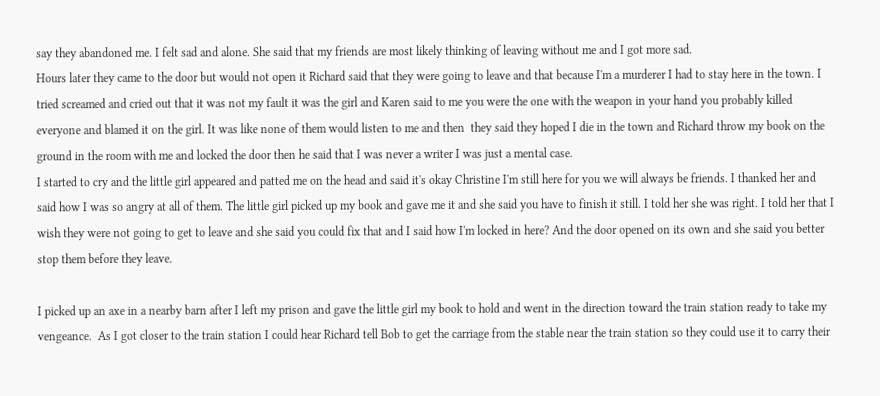say they abandoned me. I felt sad and alone. She said that my friends are most likely thinking of leaving without me and I got more sad.
Hours later they came to the door but would not open it Richard said that they were going to leave and that because I'm a murderer I had to stay here in the town. I tried screamed and cried out that it was not my fault it was the girl and Karen said to me you were the one with the weapon in your hand you probably killed everyone and blamed it on the girl. It was like none of them would listen to me and then  they said they hoped I die in the town and Richard throw my book on the ground in the room with me and locked the door then he said that I was never a writer I was just a mental case.
I started to cry and the little girl appeared and patted me on the head and said it's okay Christine I'm still here for you we will always be friends. I thanked her and said how I was so angry at all of them. The little girl picked up my book and gave me it and she said you have to finish it still. I told her she was right. I told her that I wish they were not going to get to leave and she said you could fix that and I said how I'm locked in here? And the door opened on its own and she said you better stop them before they leave.

I picked up an axe in a nearby barn after I left my prison and gave the little girl my book to hold and went in the direction toward the train station ready to take my vengeance.  As I got closer to the train station I could hear Richard tell Bob to get the carriage from the stable near the train station so they could use it to carry their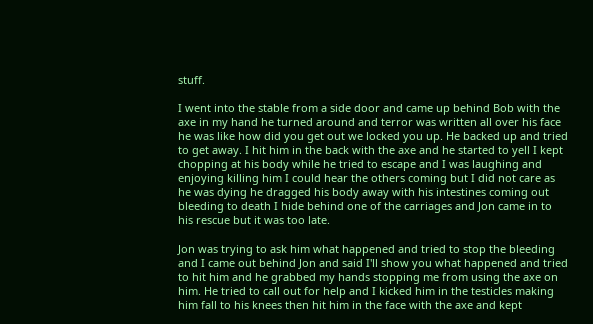stuff.

I went into the stable from a side door and came up behind Bob with the axe in my hand he turned around and terror was written all over his face he was like how did you get out we locked you up. He backed up and tried to get away. I hit him in the back with the axe and he started to yell I kept chopping at his body while he tried to escape and I was laughing and enjoying killing him I could hear the others coming but I did not care as he was dying he dragged his body away with his intestines coming out bleeding to death I hide behind one of the carriages and Jon came in to his rescue but it was too late.

Jon was trying to ask him what happened and tried to stop the bleeding and I came out behind Jon and said I'll show you what happened and tried to hit him and he grabbed my hands stopping me from using the axe on him. He tried to call out for help and I kicked him in the testicles making him fall to his knees then hit him in the face with the axe and kept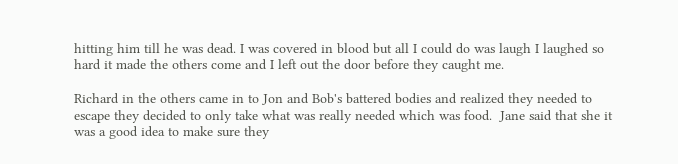hitting him till he was dead. I was covered in blood but all I could do was laugh I laughed so hard it made the others come and I left out the door before they caught me.

Richard in the others came in to Jon and Bob's battered bodies and realized they needed to escape they decided to only take what was really needed which was food.  Jane said that she it was a good idea to make sure they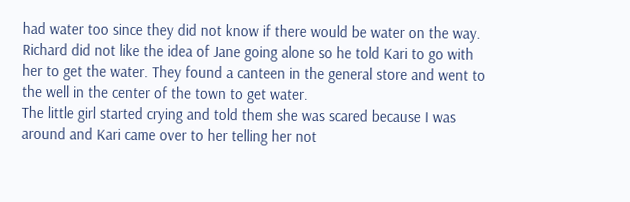had water too since they did not know if there would be water on the way.  Richard did not like the idea of Jane going alone so he told Kari to go with her to get the water. They found a canteen in the general store and went to the well in the center of the town to get water.
The little girl started crying and told them she was scared because I was around and Kari came over to her telling her not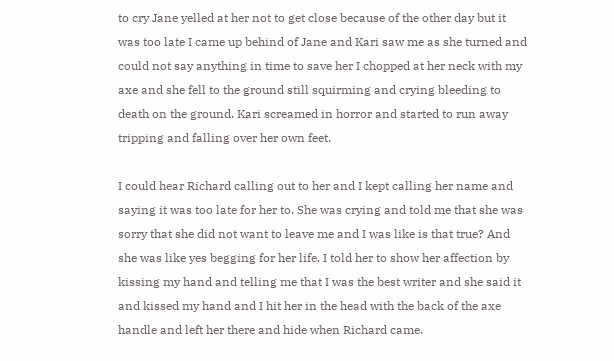to cry Jane yelled at her not to get close because of the other day but it was too late I came up behind of Jane and Kari saw me as she turned and could not say anything in time to save her I chopped at her neck with my axe and she fell to the ground still squirming and crying bleeding to death on the ground. Kari screamed in horror and started to run away tripping and falling over her own feet.

I could hear Richard calling out to her and I kept calling her name and saying it was too late for her to. She was crying and told me that she was sorry that she did not want to leave me and I was like is that true? And she was like yes begging for her life. I told her to show her affection by kissing my hand and telling me that I was the best writer and she said it and kissed my hand and I hit her in the head with the back of the axe handle and left her there and hide when Richard came.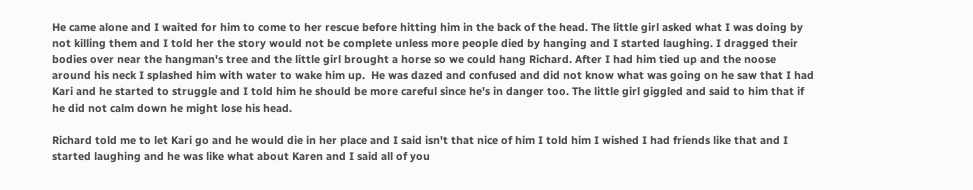He came alone and I waited for him to come to her rescue before hitting him in the back of the head. The little girl asked what I was doing by not killing them and I told her the story would not be complete unless more people died by hanging and I started laughing. I dragged their bodies over near the hangman's tree and the little girl brought a horse so we could hang Richard. After I had him tied up and the noose around his neck I splashed him with water to wake him up.  He was dazed and confused and did not know what was going on he saw that I had Kari and he started to struggle and I told him he should be more careful since he's in danger too. The little girl giggled and said to him that if he did not calm down he might lose his head.

Richard told me to let Kari go and he would die in her place and I said isn't that nice of him I told him I wished I had friends like that and I started laughing and he was like what about Karen and I said all of you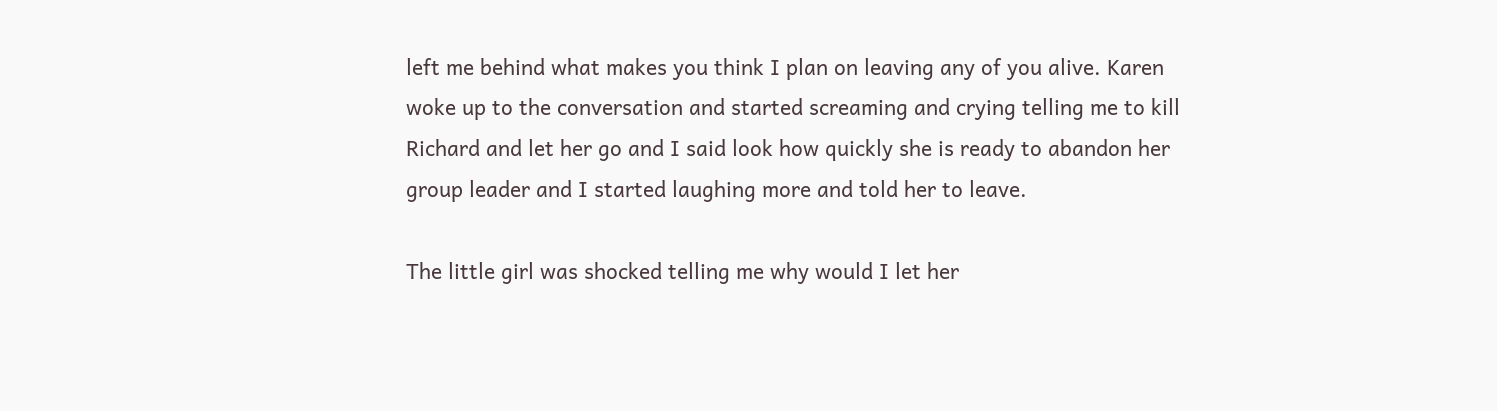left me behind what makes you think I plan on leaving any of you alive. Karen woke up to the conversation and started screaming and crying telling me to kill Richard and let her go and I said look how quickly she is ready to abandon her group leader and I started laughing more and told her to leave.

The little girl was shocked telling me why would I let her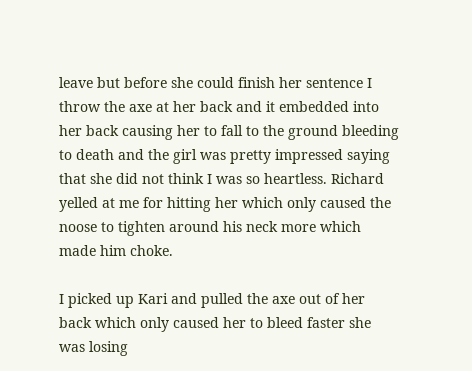leave but before she could finish her sentence I throw the axe at her back and it embedded into her back causing her to fall to the ground bleeding to death and the girl was pretty impressed saying that she did not think I was so heartless. Richard yelled at me for hitting her which only caused the noose to tighten around his neck more which made him choke.

I picked up Kari and pulled the axe out of her back which only caused her to bleed faster she was losing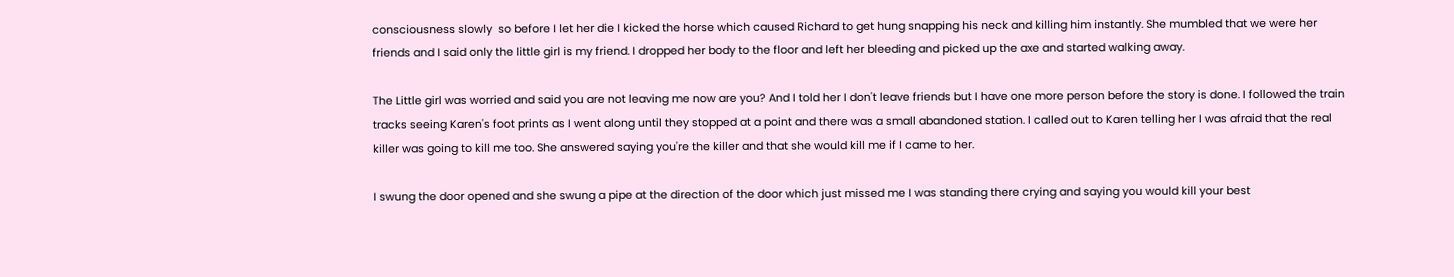consciousness slowly  so before I let her die I kicked the horse which caused Richard to get hung snapping his neck and killing him instantly. She mumbled that we were her friends and I said only the little girl is my friend. I dropped her body to the floor and left her bleeding and picked up the axe and started walking away.

The Little girl was worried and said you are not leaving me now are you? And I told her I don't leave friends but I have one more person before the story is done. I followed the train tracks seeing Karen's foot prints as I went along until they stopped at a point and there was a small abandoned station. I called out to Karen telling her I was afraid that the real killer was going to kill me too. She answered saying you're the killer and that she would kill me if I came to her.

I swung the door opened and she swung a pipe at the direction of the door which just missed me I was standing there crying and saying you would kill your best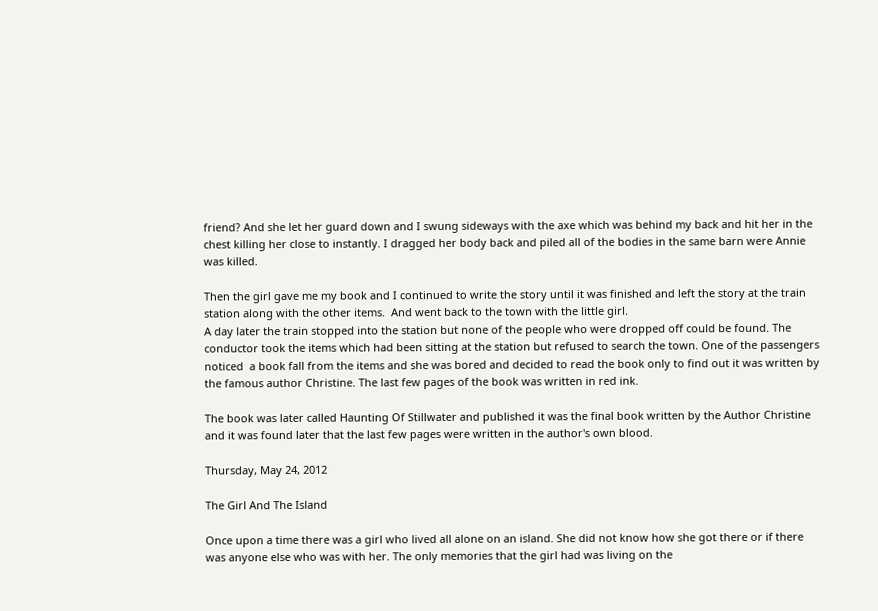friend? And she let her guard down and I swung sideways with the axe which was behind my back and hit her in the chest killing her close to instantly. I dragged her body back and piled all of the bodies in the same barn were Annie was killed.

Then the girl gave me my book and I continued to write the story until it was finished and left the story at the train station along with the other items.  And went back to the town with the little girl.
A day later the train stopped into the station but none of the people who were dropped off could be found. The conductor took the items which had been sitting at the station but refused to search the town. One of the passengers noticed  a book fall from the items and she was bored and decided to read the book only to find out it was written by the famous author Christine. The last few pages of the book was written in red ink.

The book was later called Haunting Of Stillwater and published it was the final book written by the Author Christine and it was found later that the last few pages were written in the author's own blood.

Thursday, May 24, 2012

The Girl And The Island

Once upon a time there was a girl who lived all alone on an island. She did not know how she got there or if there was anyone else who was with her. The only memories that the girl had was living on the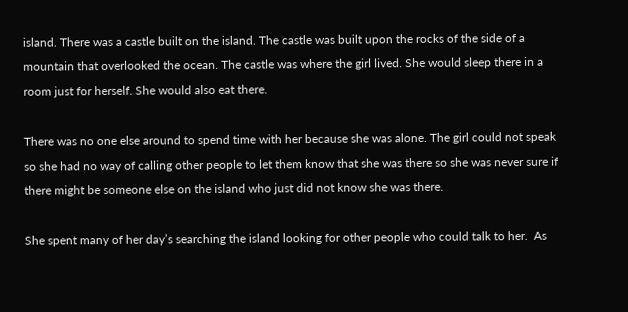island. There was a castle built on the island. The castle was built upon the rocks of the side of a mountain that overlooked the ocean. The castle was where the girl lived. She would sleep there in a room just for herself. She would also eat there.

There was no one else around to spend time with her because she was alone. The girl could not speak so she had no way of calling other people to let them know that she was there so she was never sure if there might be someone else on the island who just did not know she was there.

She spent many of her day’s searching the island looking for other people who could talk to her.  As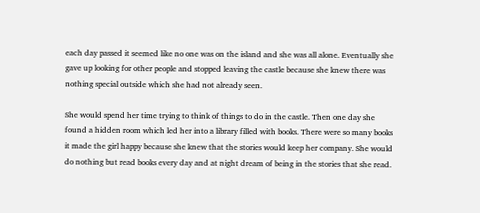each day passed it seemed like no one was on the island and she was all alone. Eventually she gave up looking for other people and stopped leaving the castle because she knew there was nothing special outside which she had not already seen.

She would spend her time trying to think of things to do in the castle. Then one day she found a hidden room which led her into a library filled with books. There were so many books it made the girl happy because she knew that the stories would keep her company. She would do nothing but read books every day and at night dream of being in the stories that she read.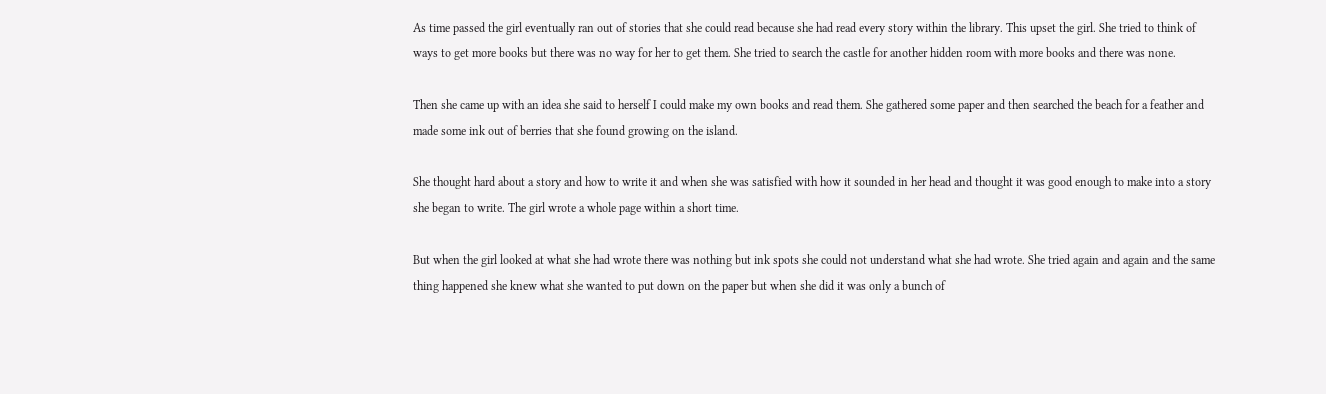As time passed the girl eventually ran out of stories that she could read because she had read every story within the library. This upset the girl. She tried to think of ways to get more books but there was no way for her to get them. She tried to search the castle for another hidden room with more books and there was none.

Then she came up with an idea she said to herself I could make my own books and read them. She gathered some paper and then searched the beach for a feather and made some ink out of berries that she found growing on the island.

She thought hard about a story and how to write it and when she was satisfied with how it sounded in her head and thought it was good enough to make into a story she began to write. The girl wrote a whole page within a short time.

But when the girl looked at what she had wrote there was nothing but ink spots she could not understand what she had wrote. She tried again and again and the same thing happened she knew what she wanted to put down on the paper but when she did it was only a bunch of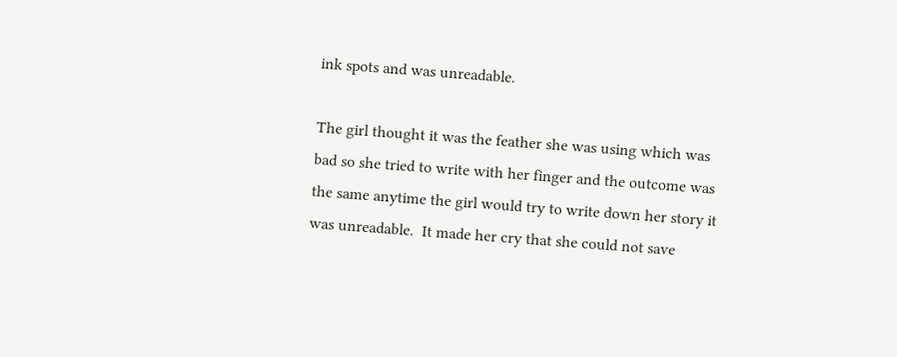ink spots and was unreadable.

The girl thought it was the feather she was using which was bad so she tried to write with her finger and the outcome was the same anytime the girl would try to write down her story it was unreadable.  It made her cry that she could not save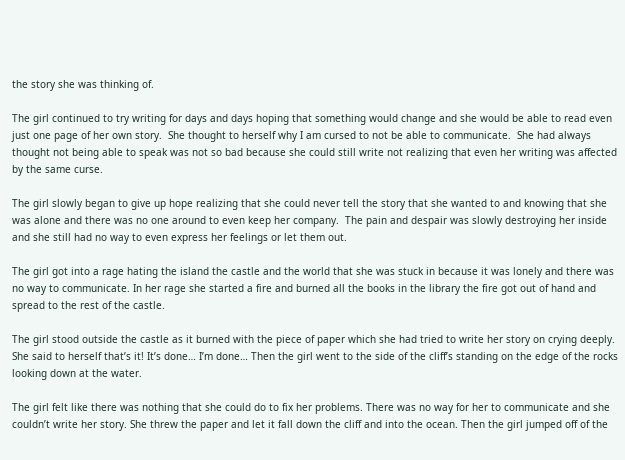the story she was thinking of.

The girl continued to try writing for days and days hoping that something would change and she would be able to read even just one page of her own story.  She thought to herself why I am cursed to not be able to communicate.  She had always thought not being able to speak was not so bad because she could still write not realizing that even her writing was affected by the same curse.

The girl slowly began to give up hope realizing that she could never tell the story that she wanted to and knowing that she was alone and there was no one around to even keep her company.  The pain and despair was slowly destroying her inside and she still had no way to even express her feelings or let them out.

The girl got into a rage hating the island the castle and the world that she was stuck in because it was lonely and there was no way to communicate. In her rage she started a fire and burned all the books in the library the fire got out of hand and spread to the rest of the castle.

The girl stood outside the castle as it burned with the piece of paper which she had tried to write her story on crying deeply. She said to herself that’s it! It’s done… I’m done… Then the girl went to the side of the cliff’s standing on the edge of the rocks looking down at the water.

The girl felt like there was nothing that she could do to fix her problems. There was no way for her to communicate and she couldn’t write her story. She threw the paper and let it fall down the cliff and into the ocean. Then the girl jumped off of the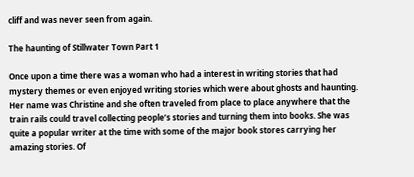cliff and was never seen from again.

The haunting of Stillwater Town Part 1

Once upon a time there was a woman who had a interest in writing stories that had mystery themes or even enjoyed writing stories which were about ghosts and haunting. Her name was Christine and she often traveled from place to place anywhere that the train rails could travel collecting people’s stories and turning them into books. She was quite a popular writer at the time with some of the major book stores carrying her amazing stories. Of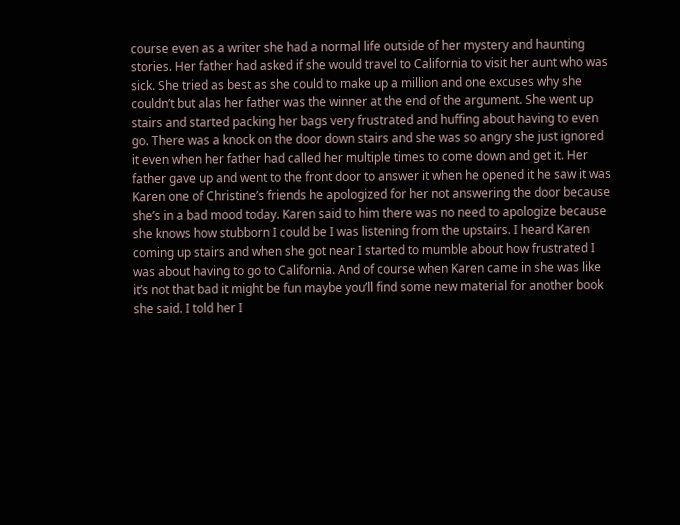course even as a writer she had a normal life outside of her mystery and haunting stories. Her father had asked if she would travel to California to visit her aunt who was sick. She tried as best as she could to make up a million and one excuses why she couldn’t but alas her father was the winner at the end of the argument. She went up stairs and started packing her bags very frustrated and huffing about having to even go. There was a knock on the door down stairs and she was so angry she just ignored it even when her father had called her multiple times to come down and get it. Her father gave up and went to the front door to answer it when he opened it he saw it was Karen one of Christine’s friends he apologized for her not answering the door because she’s in a bad mood today. Karen said to him there was no need to apologize because she knows how stubborn I could be I was listening from the upstairs. I heard Karen coming up stairs and when she got near I started to mumble about how frustrated I was about having to go to California. And of course when Karen came in she was like it’s not that bad it might be fun maybe you’ll find some new material for another book she said. I told her I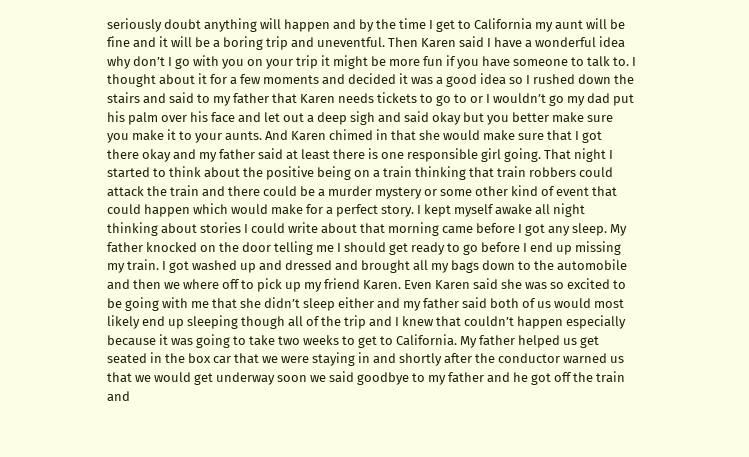seriously doubt anything will happen and by the time I get to California my aunt will be fine and it will be a boring trip and uneventful. Then Karen said I have a wonderful idea why don’t I go with you on your trip it might be more fun if you have someone to talk to. I thought about it for a few moments and decided it was a good idea so I rushed down the stairs and said to my father that Karen needs tickets to go to or I wouldn’t go my dad put his palm over his face and let out a deep sigh and said okay but you better make sure you make it to your aunts. And Karen chimed in that she would make sure that I got there okay and my father said at least there is one responsible girl going. That night I started to think about the positive being on a train thinking that train robbers could attack the train and there could be a murder mystery or some other kind of event that could happen which would make for a perfect story. I kept myself awake all night thinking about stories I could write about that morning came before I got any sleep. My father knocked on the door telling me I should get ready to go before I end up missing my train. I got washed up and dressed and brought all my bags down to the automobile and then we where off to pick up my friend Karen. Even Karen said she was so excited to be going with me that she didn’t sleep either and my father said both of us would most likely end up sleeping though all of the trip and I knew that couldn’t happen especially because it was going to take two weeks to get to California. My father helped us get seated in the box car that we were staying in and shortly after the conductor warned us that we would get underway soon we said goodbye to my father and he got off the train and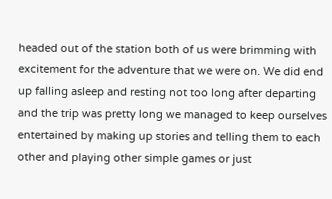headed out of the station both of us were brimming with excitement for the adventure that we were on. We did end up falling asleep and resting not too long after departing and the trip was pretty long we managed to keep ourselves entertained by making up stories and telling them to each other and playing other simple games or just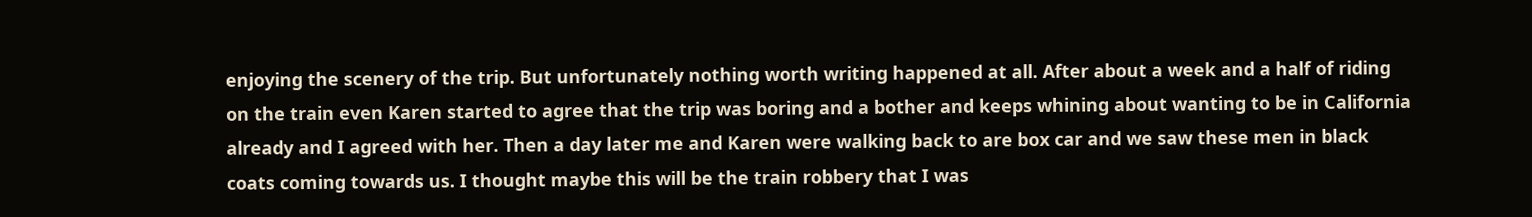enjoying the scenery of the trip. But unfortunately nothing worth writing happened at all. After about a week and a half of riding on the train even Karen started to agree that the trip was boring and a bother and keeps whining about wanting to be in California already and I agreed with her. Then a day later me and Karen were walking back to are box car and we saw these men in black coats coming towards us. I thought maybe this will be the train robbery that I was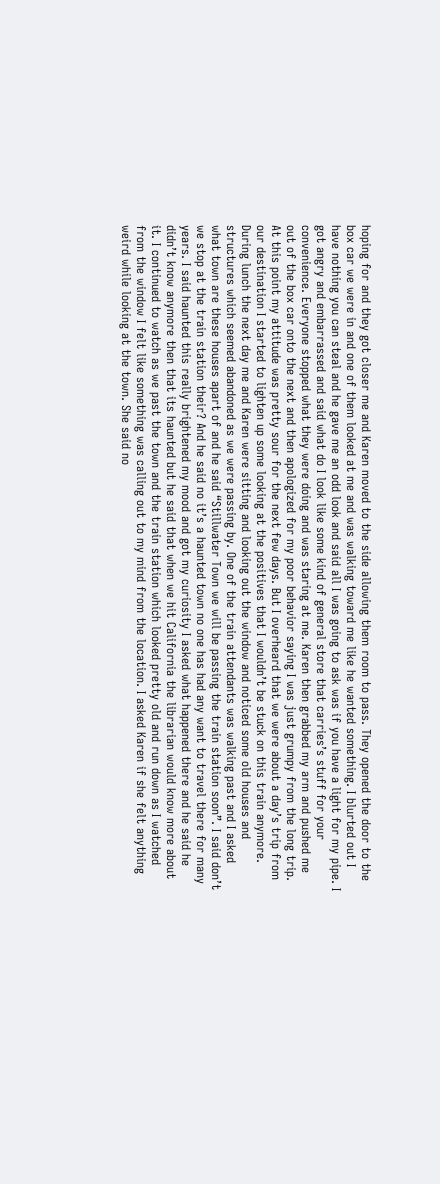hoping for and they got closer me and Karen moved to the side allowing them room to pass. They opened the door to the box car we were in and one of them looked at me and was walking toward me like he wanted something. I blurted out I have nothing you can steal and he gave me an odd look and said all I was going to ask was if you have a light for my pipe. I got angry and embarrassed and said what do I look like some kind of general store that carries’s stuff for your convenience. Everyone stopped what they were doing and was staring at me. Karen then grabbed my arm and pushed me out of the box car onto the next and then apologized for my poor behavior saying I was just grumpy from the long trip. At this point my attitude was pretty sour for the next few days. But I overheard that we were about a day’s trip from our destination I started to lighten up some looking at the positives that I wouldn’t be stuck on this train anymore. During lunch the next day me and Karen were sitting and looking out the window and noticed some old houses and structures which seemed abandoned as we were passing by. One of the train attendants was walking past and I asked what town are these houses apart of and he said “Stillwater Town we will be passing the train station soon”. I said don’t we stop at the train station their? And he said no it’s a haunted town no one has had any want to travel there for many years. I said haunted this really brightened my mood and got my curiosity I asked what happened there and he said he didn’t know anymore then that its haunted but he said that when we hit California the librarian would know more about it. I continued to watch as we past the town and the train station which looked pretty old and run down as I watched from the window I felt like something was calling out to my mind from the location. I asked Karen if she felt anything weird while looking at the town. She said no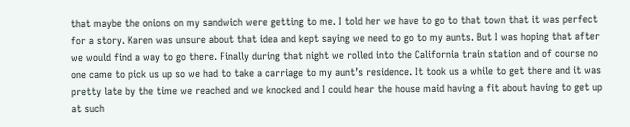that maybe the onions on my sandwich were getting to me. I told her we have to go to that town that it was perfect for a story. Karen was unsure about that idea and kept saying we need to go to my aunts. But I was hoping that after we would find a way to go there. Finally during that night we rolled into the California train station and of course no one came to pick us up so we had to take a carriage to my aunt’s residence. It took us a while to get there and it was pretty late by the time we reached and we knocked and I could hear the house maid having a fit about having to get up at such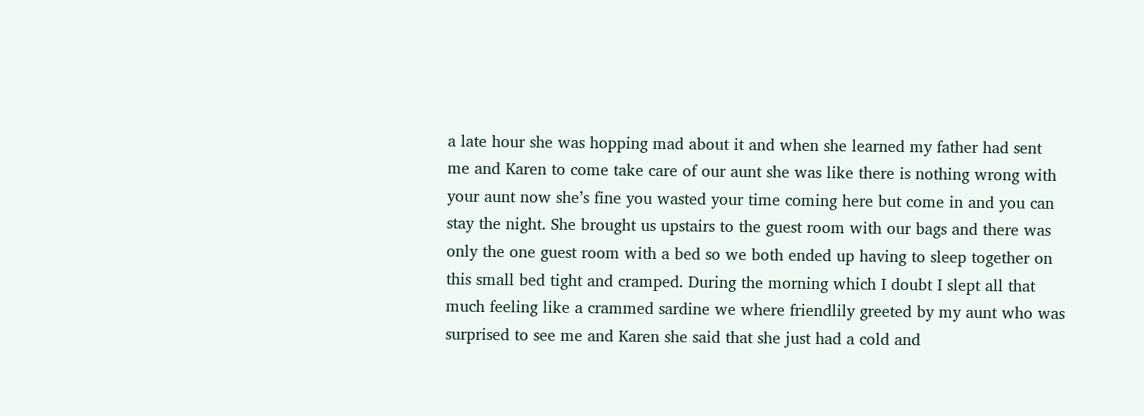a late hour she was hopping mad about it and when she learned my father had sent me and Karen to come take care of our aunt she was like there is nothing wrong with your aunt now she’s fine you wasted your time coming here but come in and you can stay the night. She brought us upstairs to the guest room with our bags and there was only the one guest room with a bed so we both ended up having to sleep together on this small bed tight and cramped. During the morning which I doubt I slept all that much feeling like a crammed sardine we where friendlily greeted by my aunt who was surprised to see me and Karen she said that she just had a cold and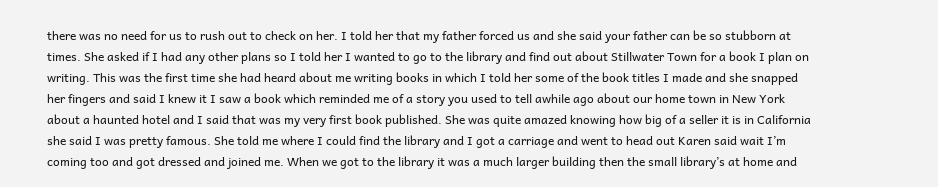there was no need for us to rush out to check on her. I told her that my father forced us and she said your father can be so stubborn at times. She asked if I had any other plans so I told her I wanted to go to the library and find out about Stillwater Town for a book I plan on writing. This was the first time she had heard about me writing books in which I told her some of the book titles I made and she snapped her fingers and said I knew it I saw a book which reminded me of a story you used to tell awhile ago about our home town in New York about a haunted hotel and I said that was my very first book published. She was quite amazed knowing how big of a seller it is in California she said I was pretty famous. She told me where I could find the library and I got a carriage and went to head out Karen said wait I’m coming too and got dressed and joined me. When we got to the library it was a much larger building then the small library’s at home and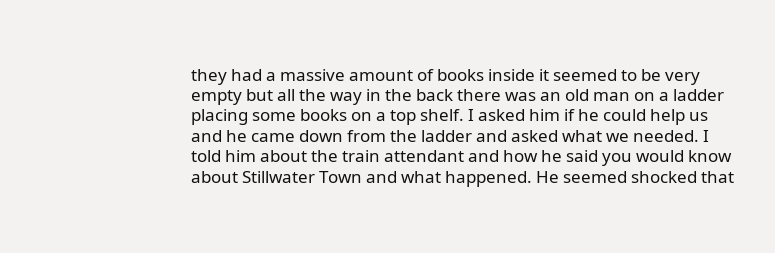they had a massive amount of books inside it seemed to be very empty but all the way in the back there was an old man on a ladder placing some books on a top shelf. I asked him if he could help us and he came down from the ladder and asked what we needed. I told him about the train attendant and how he said you would know about Stillwater Town and what happened. He seemed shocked that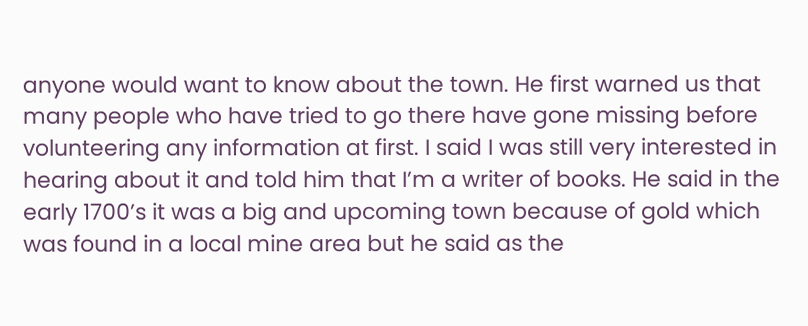anyone would want to know about the town. He first warned us that many people who have tried to go there have gone missing before volunteering any information at first. I said I was still very interested in hearing about it and told him that I’m a writer of books. He said in the early 1700’s it was a big and upcoming town because of gold which was found in a local mine area but he said as the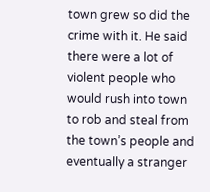town grew so did the crime with it. He said there were a lot of violent people who would rush into town to rob and steal from the town’s people and eventually a stranger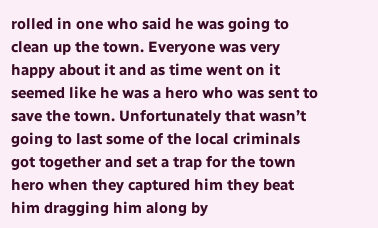rolled in one who said he was going to clean up the town. Everyone was very happy about it and as time went on it seemed like he was a hero who was sent to save the town. Unfortunately that wasn’t going to last some of the local criminals got together and set a trap for the town hero when they captured him they beat him dragging him along by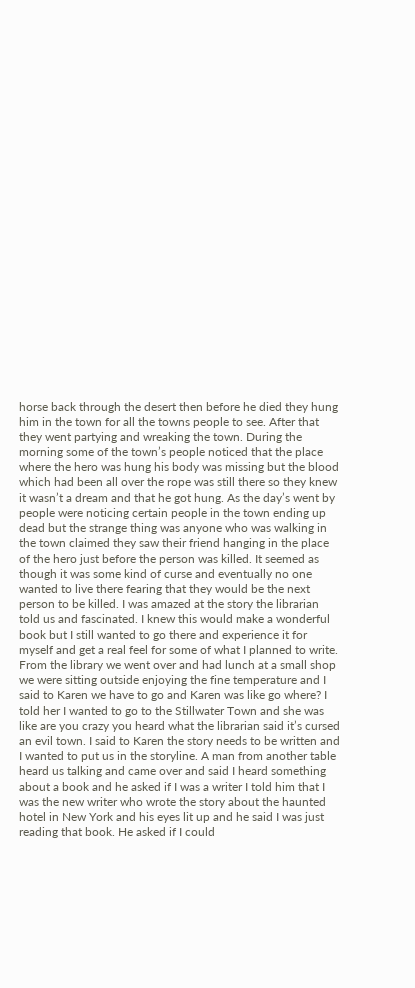horse back through the desert then before he died they hung him in the town for all the towns people to see. After that they went partying and wreaking the town. During the morning some of the town’s people noticed that the place where the hero was hung his body was missing but the blood which had been all over the rope was still there so they knew it wasn’t a dream and that he got hung. As the day’s went by people were noticing certain people in the town ending up dead but the strange thing was anyone who was walking in the town claimed they saw their friend hanging in the place of the hero just before the person was killed. It seemed as though it was some kind of curse and eventually no one wanted to live there fearing that they would be the next person to be killed. I was amazed at the story the librarian told us and fascinated. I knew this would make a wonderful book but I still wanted to go there and experience it for myself and get a real feel for some of what I planned to write. From the library we went over and had lunch at a small shop we were sitting outside enjoying the fine temperature and I said to Karen we have to go and Karen was like go where? I told her I wanted to go to the Stillwater Town and she was like are you crazy you heard what the librarian said it’s cursed an evil town. I said to Karen the story needs to be written and I wanted to put us in the storyline. A man from another table heard us talking and came over and said I heard something about a book and he asked if I was a writer I told him that I was the new writer who wrote the story about the haunted hotel in New York and his eyes lit up and he said I was just reading that book. He asked if I could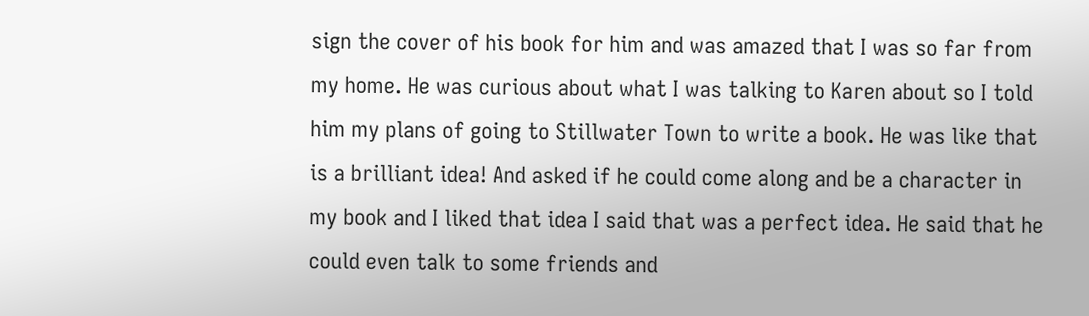sign the cover of his book for him and was amazed that I was so far from my home. He was curious about what I was talking to Karen about so I told him my plans of going to Stillwater Town to write a book. He was like that is a brilliant idea! And asked if he could come along and be a character in my book and I liked that idea I said that was a perfect idea. He said that he could even talk to some friends and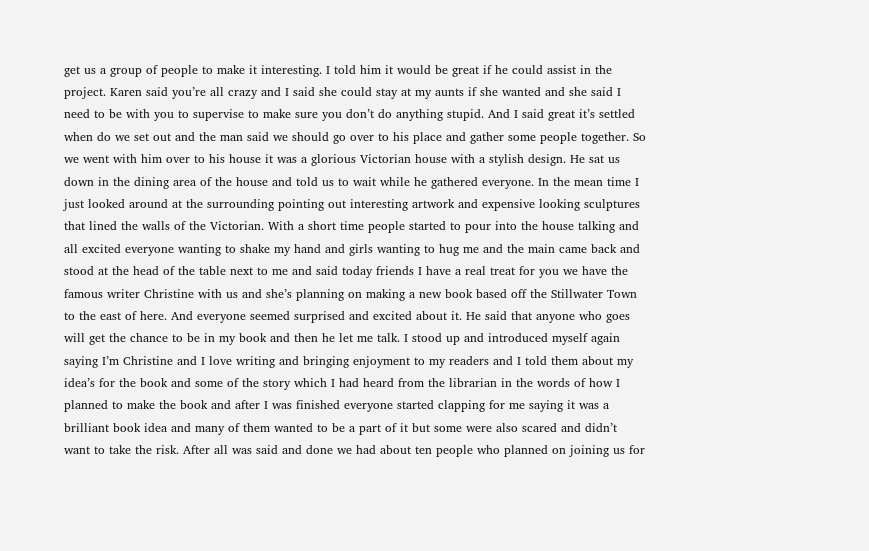get us a group of people to make it interesting. I told him it would be great if he could assist in the project. Karen said you’re all crazy and I said she could stay at my aunts if she wanted and she said I need to be with you to supervise to make sure you don’t do anything stupid. And I said great it’s settled when do we set out and the man said we should go over to his place and gather some people together. So we went with him over to his house it was a glorious Victorian house with a stylish design. He sat us down in the dining area of the house and told us to wait while he gathered everyone. In the mean time I just looked around at the surrounding pointing out interesting artwork and expensive looking sculptures that lined the walls of the Victorian. With a short time people started to pour into the house talking and all excited everyone wanting to shake my hand and girls wanting to hug me and the main came back and stood at the head of the table next to me and said today friends I have a real treat for you we have the famous writer Christine with us and she’s planning on making a new book based off the Stillwater Town to the east of here. And everyone seemed surprised and excited about it. He said that anyone who goes will get the chance to be in my book and then he let me talk. I stood up and introduced myself again saying I’m Christine and I love writing and bringing enjoyment to my readers and I told them about my idea’s for the book and some of the story which I had heard from the librarian in the words of how I planned to make the book and after I was finished everyone started clapping for me saying it was a brilliant book idea and many of them wanted to be a part of it but some were also scared and didn’t want to take the risk. After all was said and done we had about ten people who planned on joining us for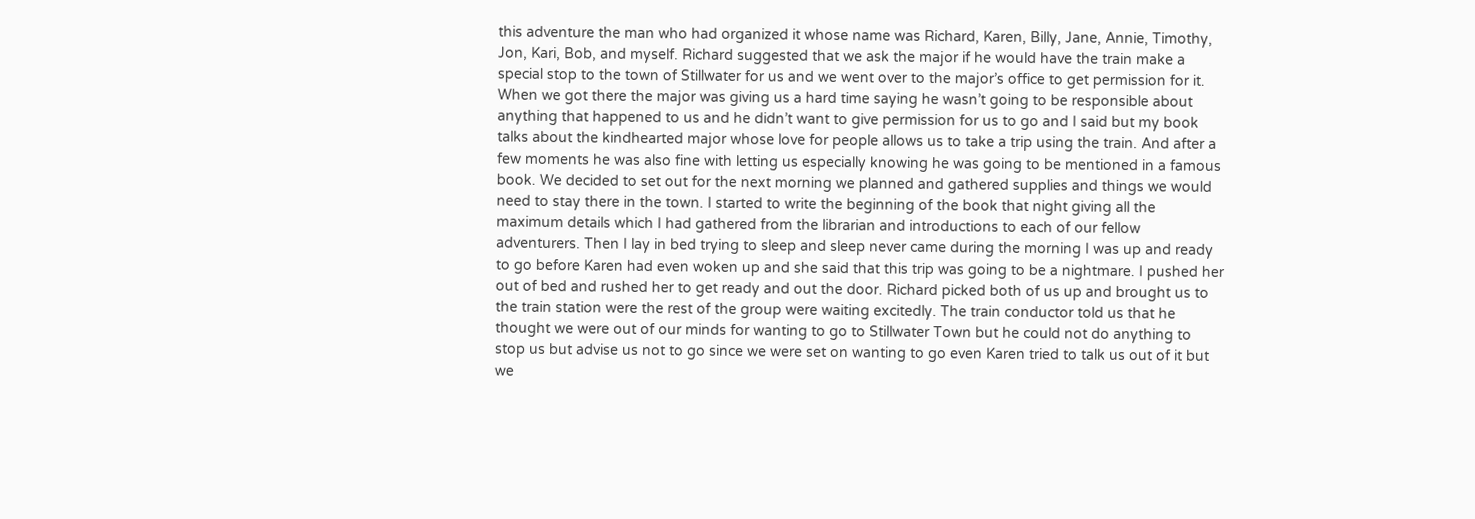this adventure the man who had organized it whose name was Richard, Karen, Billy, Jane, Annie, Timothy, Jon, Kari, Bob, and myself. Richard suggested that we ask the major if he would have the train make a special stop to the town of Stillwater for us and we went over to the major’s office to get permission for it. When we got there the major was giving us a hard time saying he wasn’t going to be responsible about anything that happened to us and he didn’t want to give permission for us to go and I said but my book talks about the kindhearted major whose love for people allows us to take a trip using the train. And after a few moments he was also fine with letting us especially knowing he was going to be mentioned in a famous book. We decided to set out for the next morning we planned and gathered supplies and things we would need to stay there in the town. I started to write the beginning of the book that night giving all the maximum details which I had gathered from the librarian and introductions to each of our fellow adventurers. Then I lay in bed trying to sleep and sleep never came during the morning I was up and ready to go before Karen had even woken up and she said that this trip was going to be a nightmare. I pushed her out of bed and rushed her to get ready and out the door. Richard picked both of us up and brought us to the train station were the rest of the group were waiting excitedly. The train conductor told us that he thought we were out of our minds for wanting to go to Stillwater Town but he could not do anything to stop us but advise us not to go since we were set on wanting to go even Karen tried to talk us out of it but we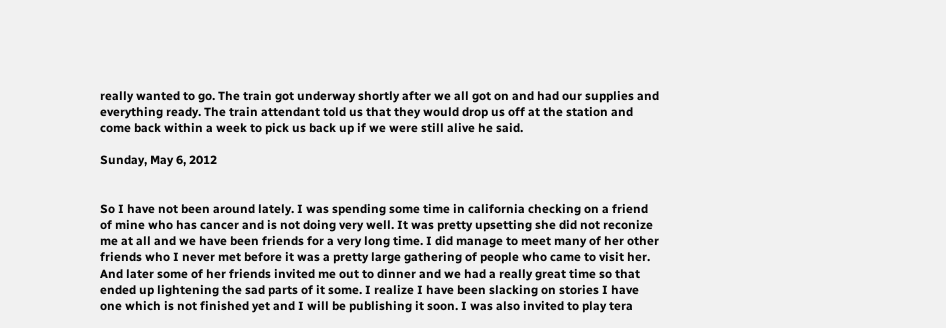really wanted to go. The train got underway shortly after we all got on and had our supplies and everything ready. The train attendant told us that they would drop us off at the station and come back within a week to pick us back up if we were still alive he said.

Sunday, May 6, 2012


So I have not been around lately. I was spending some time in california checking on a friend of mine who has cancer and is not doing very well. It was pretty upsetting she did not reconize me at all and we have been friends for a very long time. I did manage to meet many of her other friends who I never met before it was a pretty large gathering of people who came to visit her. And later some of her friends invited me out to dinner and we had a really great time so that ended up lightening the sad parts of it some. I realize I have been slacking on stories I have one which is not finished yet and I will be publishing it soon. I was also invited to play tera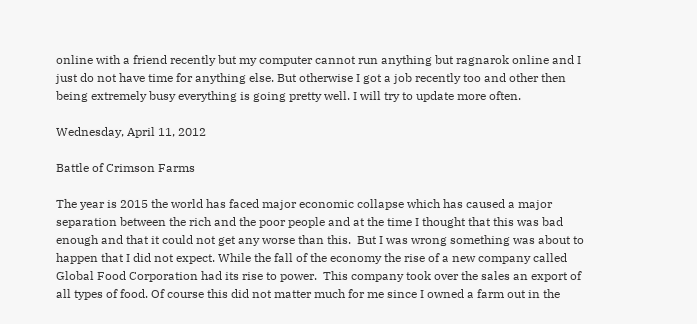online with a friend recently but my computer cannot run anything but ragnarok online and I just do not have time for anything else. But otherwise I got a job recently too and other then being extremely busy everything is going pretty well. I will try to update more often.

Wednesday, April 11, 2012

Battle of Crimson Farms

The year is 2015 the world has faced major economic collapse which has caused a major separation between the rich and the poor people and at the time I thought that this was bad enough and that it could not get any worse than this.  But I was wrong something was about to happen that I did not expect. While the fall of the economy the rise of a new company called Global Food Corporation had its rise to power.  This company took over the sales an export of all types of food. Of course this did not matter much for me since I owned a farm out in the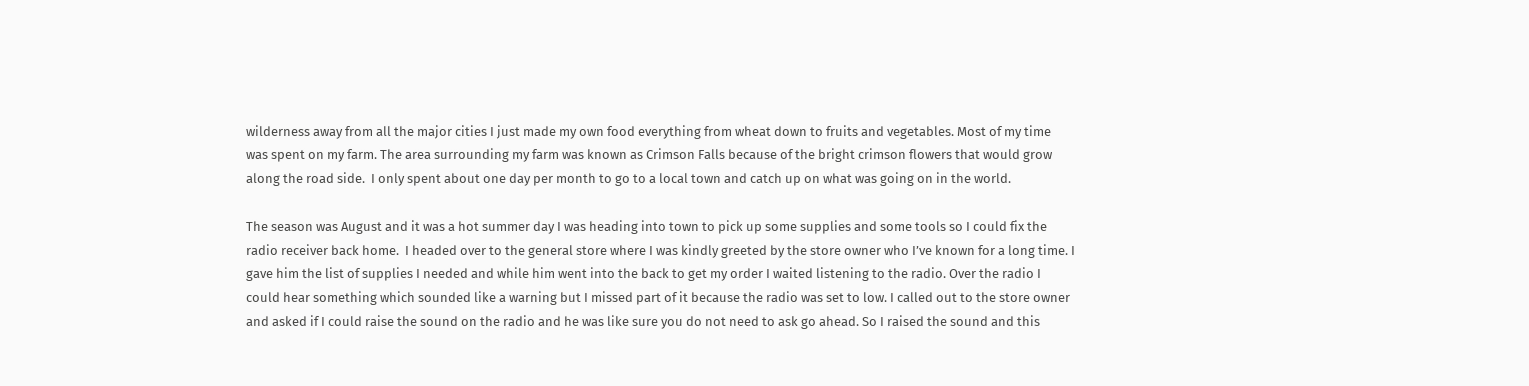wilderness away from all the major cities I just made my own food everything from wheat down to fruits and vegetables. Most of my time was spent on my farm. The area surrounding my farm was known as Crimson Falls because of the bright crimson flowers that would grow along the road side.  I only spent about one day per month to go to a local town and catch up on what was going on in the world.

The season was August and it was a hot summer day I was heading into town to pick up some supplies and some tools so I could fix the radio receiver back home.  I headed over to the general store where I was kindly greeted by the store owner who I’ve known for a long time. I gave him the list of supplies I needed and while him went into the back to get my order I waited listening to the radio. Over the radio I could hear something which sounded like a warning but I missed part of it because the radio was set to low. I called out to the store owner and asked if I could raise the sound on the radio and he was like sure you do not need to ask go ahead. So I raised the sound and this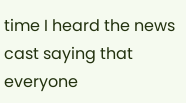time I heard the news cast saying that everyone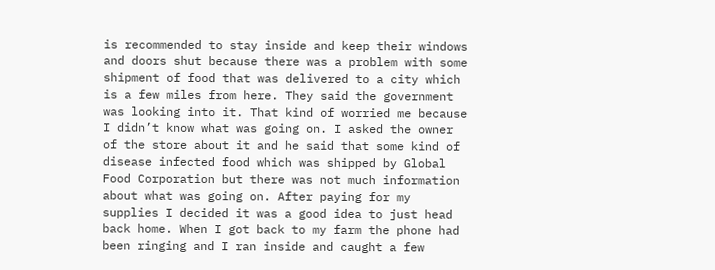is recommended to stay inside and keep their windows and doors shut because there was a problem with some shipment of food that was delivered to a city which is a few miles from here. They said the government was looking into it. That kind of worried me because I didn’t know what was going on. I asked the owner of the store about it and he said that some kind of disease infected food which was shipped by Global Food Corporation but there was not much information about what was going on. After paying for my supplies I decided it was a good idea to just head back home. When I got back to my farm the phone had been ringing and I ran inside and caught a few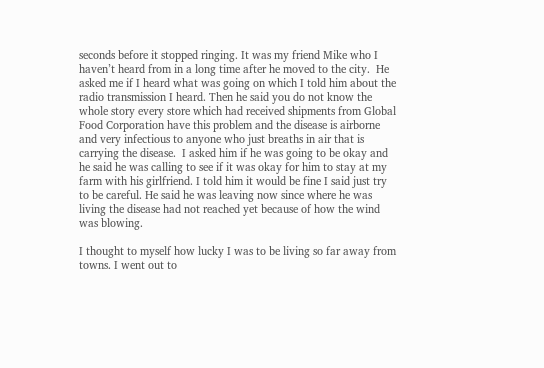seconds before it stopped ringing. It was my friend Mike who I haven’t heard from in a long time after he moved to the city.  He asked me if I heard what was going on which I told him about the radio transmission I heard. Then he said you do not know the whole story every store which had received shipments from Global Food Corporation have this problem and the disease is airborne and very infectious to anyone who just breaths in air that is carrying the disease.  I asked him if he was going to be okay and he said he was calling to see if it was okay for him to stay at my farm with his girlfriend. I told him it would be fine I said just try to be careful. He said he was leaving now since where he was living the disease had not reached yet because of how the wind was blowing.

I thought to myself how lucky I was to be living so far away from towns. I went out to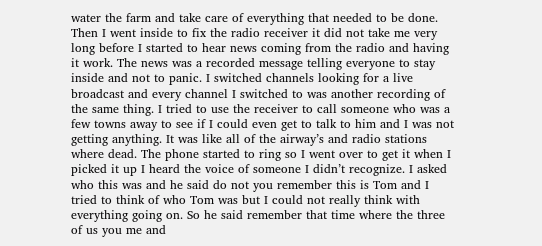water the farm and take care of everything that needed to be done. Then I went inside to fix the radio receiver it did not take me very long before I started to hear news coming from the radio and having it work. The news was a recorded message telling everyone to stay inside and not to panic. I switched channels looking for a live broadcast and every channel I switched to was another recording of the same thing. I tried to use the receiver to call someone who was a few towns away to see if I could even get to talk to him and I was not getting anything. It was like all of the airway’s and radio stations where dead. The phone started to ring so I went over to get it when I picked it up I heard the voice of someone I didn’t recognize. I asked who this was and he said do not you remember this is Tom and I tried to think of who Tom was but I could not really think with everything going on. So he said remember that time where the three of us you me and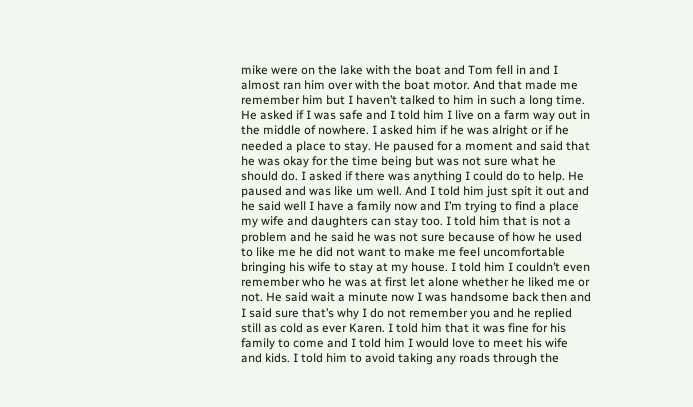mike were on the lake with the boat and Tom fell in and I almost ran him over with the boat motor. And that made me remember him but I haven’t talked to him in such a long time. He asked if I was safe and I told him I live on a farm way out in the middle of nowhere. I asked him if he was alright or if he needed a place to stay. He paused for a moment and said that he was okay for the time being but was not sure what he should do. I asked if there was anything I could do to help. He paused and was like um well. And I told him just spit it out and he said well I have a family now and I’m trying to find a place my wife and daughters can stay too. I told him that is not a problem and he said he was not sure because of how he used to like me he did not want to make me feel uncomfortable bringing his wife to stay at my house. I told him I couldn’t even remember who he was at first let alone whether he liked me or not. He said wait a minute now I was handsome back then and I said sure that’s why I do not remember you and he replied still as cold as ever Karen. I told him that it was fine for his family to come and I told him I would love to meet his wife and kids. I told him to avoid taking any roads through the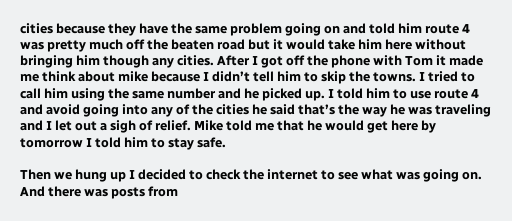cities because they have the same problem going on and told him route 4 was pretty much off the beaten road but it would take him here without bringing him though any cities. After I got off the phone with Tom it made me think about mike because I didn’t tell him to skip the towns. I tried to call him using the same number and he picked up. I told him to use route 4 and avoid going into any of the cities he said that’s the way he was traveling and I let out a sigh of relief. Mike told me that he would get here by tomorrow I told him to stay safe.

Then we hung up I decided to check the internet to see what was going on. And there was posts from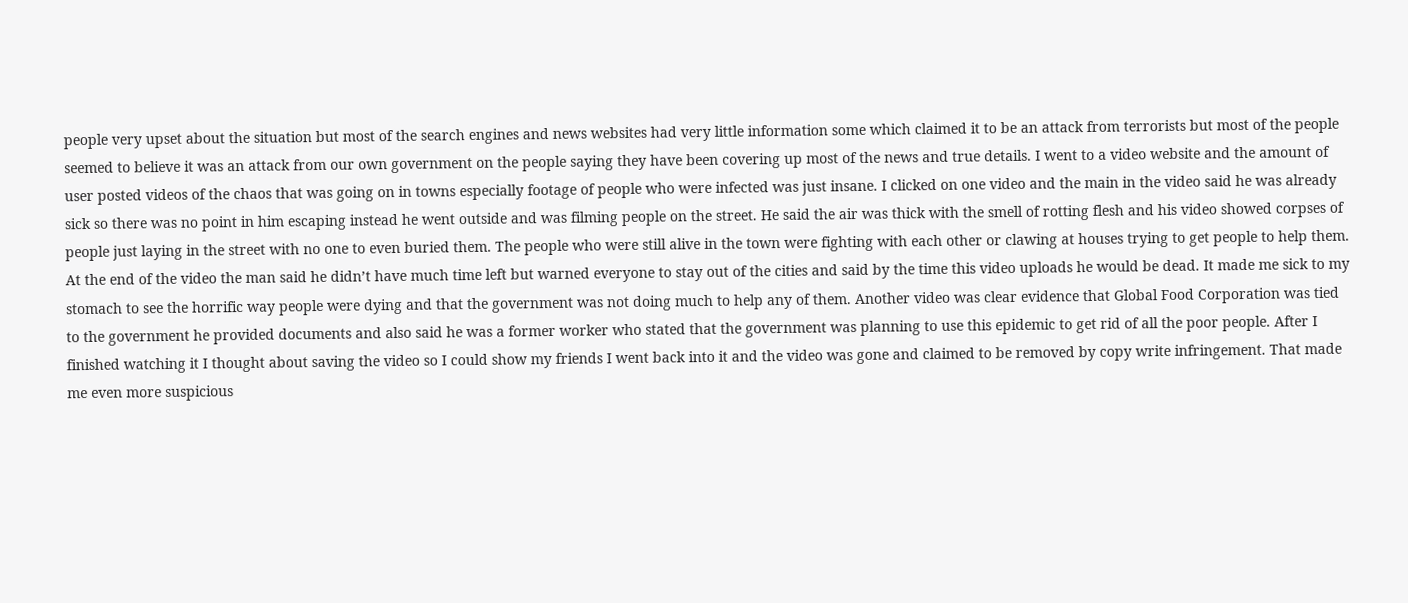people very upset about the situation but most of the search engines and news websites had very little information some which claimed it to be an attack from terrorists but most of the people seemed to believe it was an attack from our own government on the people saying they have been covering up most of the news and true details. I went to a video website and the amount of user posted videos of the chaos that was going on in towns especially footage of people who were infected was just insane. I clicked on one video and the main in the video said he was already sick so there was no point in him escaping instead he went outside and was filming people on the street. He said the air was thick with the smell of rotting flesh and his video showed corpses of people just laying in the street with no one to even buried them. The people who were still alive in the town were fighting with each other or clawing at houses trying to get people to help them. At the end of the video the man said he didn’t have much time left but warned everyone to stay out of the cities and said by the time this video uploads he would be dead. It made me sick to my stomach to see the horrific way people were dying and that the government was not doing much to help any of them. Another video was clear evidence that Global Food Corporation was tied to the government he provided documents and also said he was a former worker who stated that the government was planning to use this epidemic to get rid of all the poor people. After I finished watching it I thought about saving the video so I could show my friends I went back into it and the video was gone and claimed to be removed by copy write infringement. That made me even more suspicious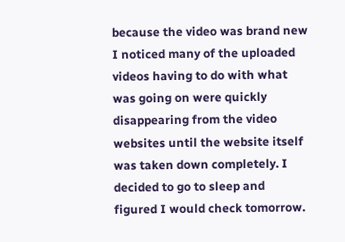because the video was brand new I noticed many of the uploaded videos having to do with what was going on were quickly disappearing from the video websites until the website itself was taken down completely. I decided to go to sleep and figured I would check tomorrow.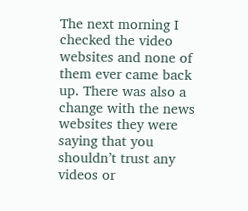The next morning I checked the video websites and none of them ever came back up. There was also a change with the news websites they were saying that you shouldn’t trust any videos or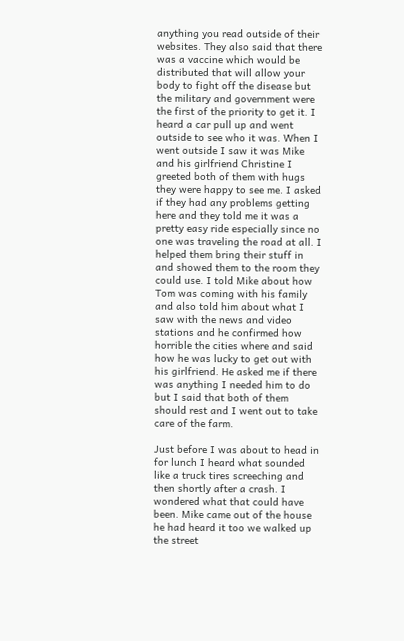anything you read outside of their websites. They also said that there was a vaccine which would be distributed that will allow your body to fight off the disease but the military and government were the first of the priority to get it. I heard a car pull up and went outside to see who it was. When I went outside I saw it was Mike and his girlfriend Christine I greeted both of them with hugs they were happy to see me. I asked if they had any problems getting here and they told me it was a pretty easy ride especially since no one was traveling the road at all. I helped them bring their stuff in and showed them to the room they could use. I told Mike about how Tom was coming with his family and also told him about what I saw with the news and video stations and he confirmed how horrible the cities where and said how he was lucky to get out with his girlfriend. He asked me if there was anything I needed him to do but I said that both of them should rest and I went out to take care of the farm.

Just before I was about to head in for lunch I heard what sounded like a truck tires screeching and then shortly after a crash. I wondered what that could have been. Mike came out of the house he had heard it too we walked up the street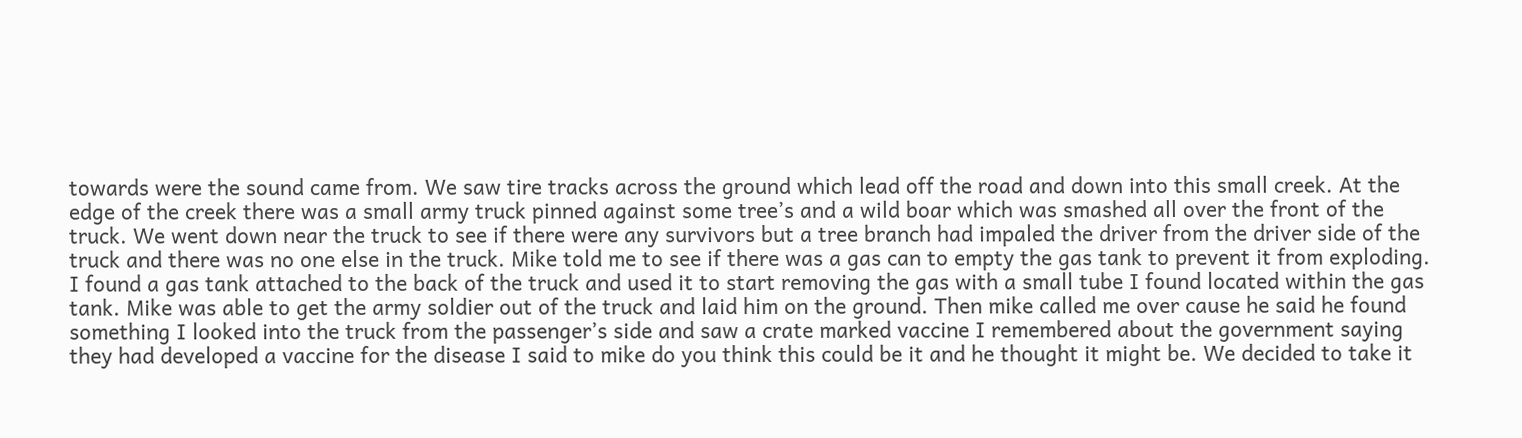towards were the sound came from. We saw tire tracks across the ground which lead off the road and down into this small creek. At the edge of the creek there was a small army truck pinned against some tree’s and a wild boar which was smashed all over the front of the truck. We went down near the truck to see if there were any survivors but a tree branch had impaled the driver from the driver side of the truck and there was no one else in the truck. Mike told me to see if there was a gas can to empty the gas tank to prevent it from exploding. I found a gas tank attached to the back of the truck and used it to start removing the gas with a small tube I found located within the gas tank. Mike was able to get the army soldier out of the truck and laid him on the ground. Then mike called me over cause he said he found something I looked into the truck from the passenger’s side and saw a crate marked vaccine I remembered about the government saying they had developed a vaccine for the disease I said to mike do you think this could be it and he thought it might be. We decided to take it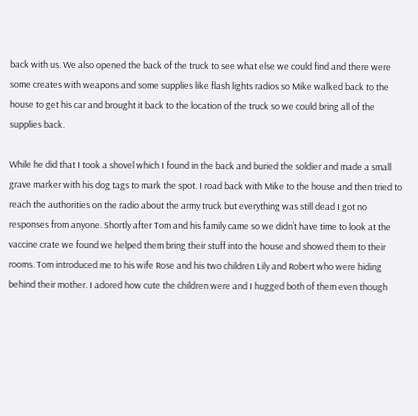back with us. We also opened the back of the truck to see what else we could find and there were some creates with weapons and some supplies like flash lights radios so Mike walked back to the house to get his car and brought it back to the location of the truck so we could bring all of the supplies back.

While he did that I took a shovel which I found in the back and buried the soldier and made a small grave marker with his dog tags to mark the spot. I road back with Mike to the house and then tried to reach the authorities on the radio about the army truck but everything was still dead I got no responses from anyone. Shortly after Tom and his family came so we didn’t have time to look at the vaccine crate we found we helped them bring their stuff into the house and showed them to their rooms. Tom introduced me to his wife Rose and his two children Lily and Robert who were hiding behind their mother. I adored how cute the children were and I hugged both of them even though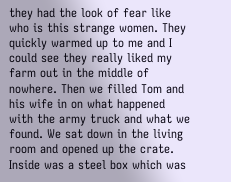they had the look of fear like who is this strange women. They quickly warmed up to me and I could see they really liked my farm out in the middle of nowhere. Then we filled Tom and his wife in on what happened with the army truck and what we found. We sat down in the living room and opened up the crate. Inside was a steel box which was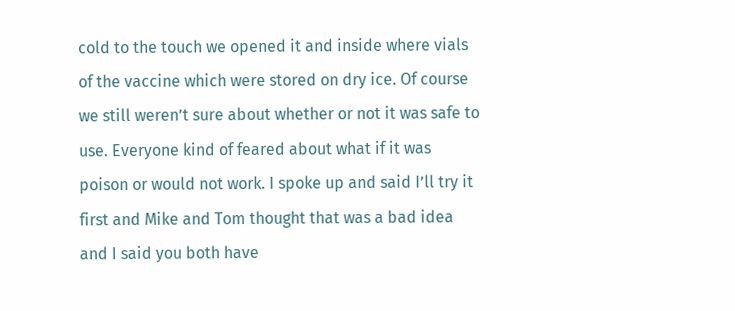cold to the touch we opened it and inside where vials of the vaccine which were stored on dry ice. Of course we still weren’t sure about whether or not it was safe to use. Everyone kind of feared about what if it was poison or would not work. I spoke up and said I’ll try it first and Mike and Tom thought that was a bad idea and I said you both have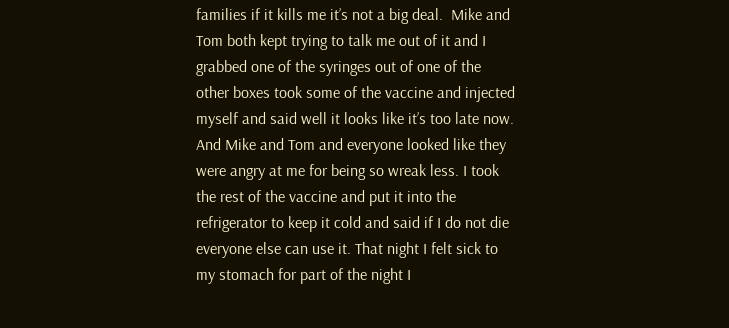families if it kills me it’s not a big deal.  Mike and Tom both kept trying to talk me out of it and I grabbed one of the syringes out of one of the other boxes took some of the vaccine and injected myself and said well it looks like it’s too late now. And Mike and Tom and everyone looked like they were angry at me for being so wreak less. I took the rest of the vaccine and put it into the refrigerator to keep it cold and said if I do not die everyone else can use it. That night I felt sick to my stomach for part of the night I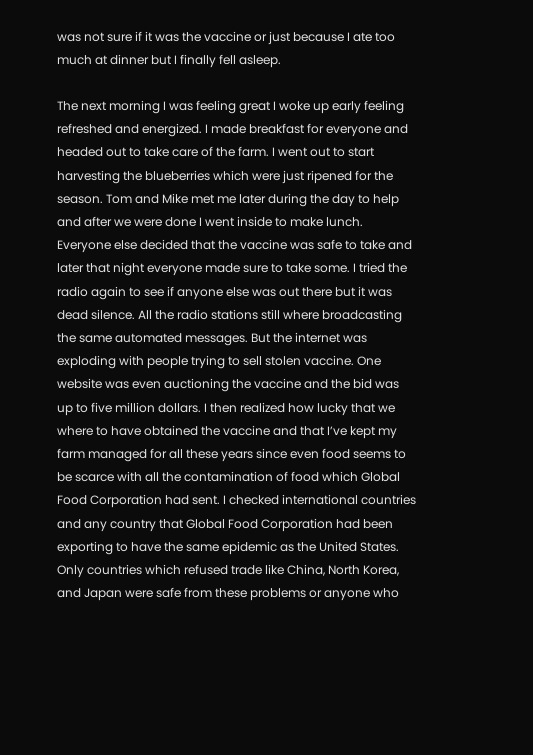was not sure if it was the vaccine or just because I ate too much at dinner but I finally fell asleep.

The next morning I was feeling great I woke up early feeling refreshed and energized. I made breakfast for everyone and headed out to take care of the farm. I went out to start harvesting the blueberries which were just ripened for the season. Tom and Mike met me later during the day to help and after we were done I went inside to make lunch. Everyone else decided that the vaccine was safe to take and later that night everyone made sure to take some. I tried the radio again to see if anyone else was out there but it was dead silence. All the radio stations still where broadcasting the same automated messages. But the internet was exploding with people trying to sell stolen vaccine. One website was even auctioning the vaccine and the bid was up to five million dollars. I then realized how lucky that we where to have obtained the vaccine and that I’ve kept my farm managed for all these years since even food seems to be scarce with all the contamination of food which Global Food Corporation had sent. I checked international countries and any country that Global Food Corporation had been exporting to have the same epidemic as the United States. Only countries which refused trade like China, North Korea, and Japan were safe from these problems or anyone who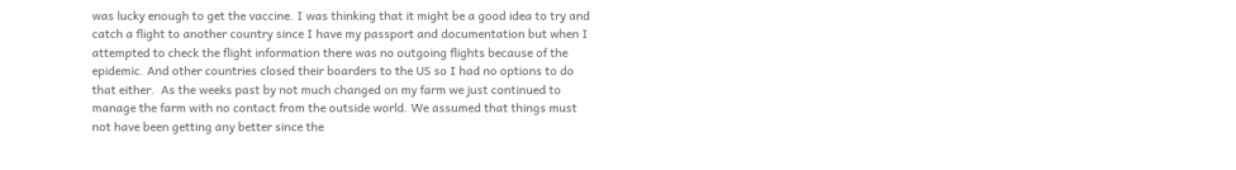was lucky enough to get the vaccine. I was thinking that it might be a good idea to try and catch a flight to another country since I have my passport and documentation but when I attempted to check the flight information there was no outgoing flights because of the epidemic. And other countries closed their boarders to the US so I had no options to do that either.  As the weeks past by not much changed on my farm we just continued to manage the farm with no contact from the outside world. We assumed that things must not have been getting any better since the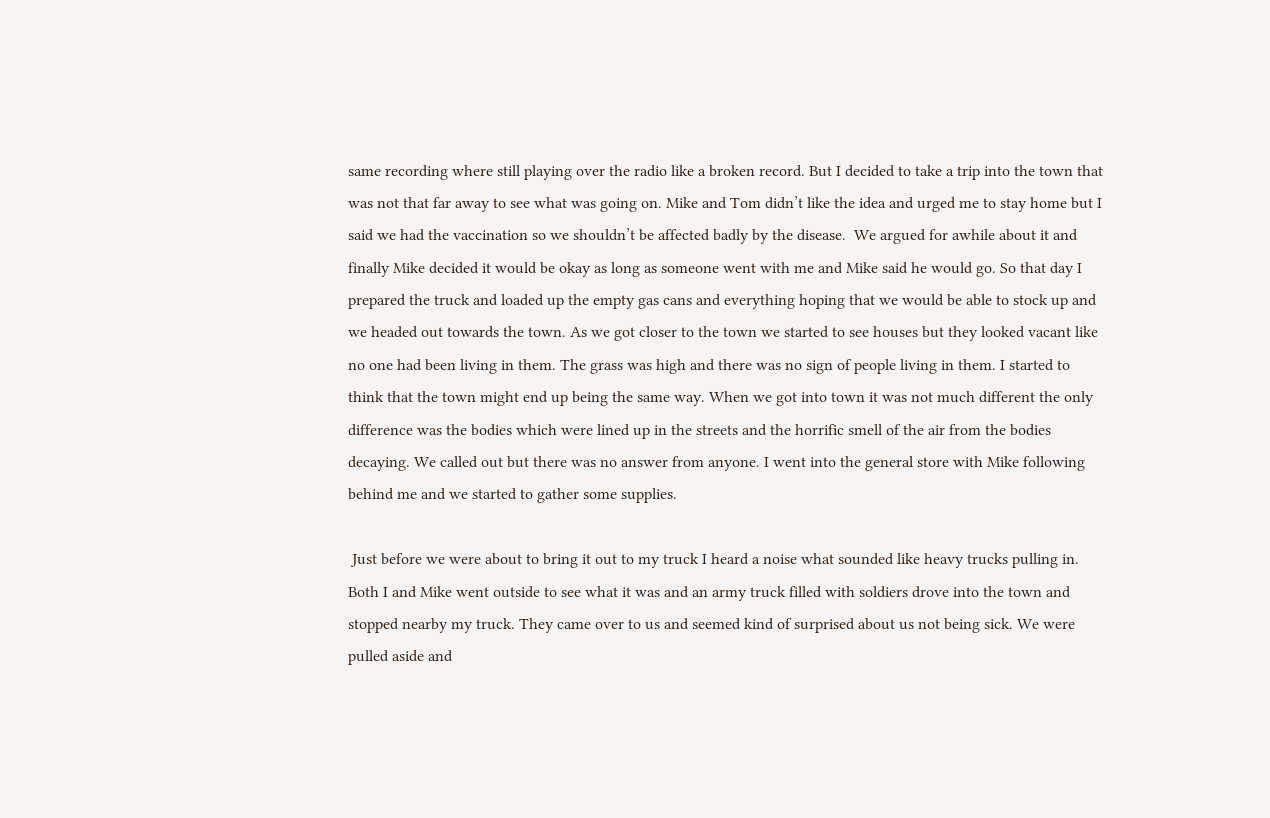same recording where still playing over the radio like a broken record. But I decided to take a trip into the town that was not that far away to see what was going on. Mike and Tom didn’t like the idea and urged me to stay home but I said we had the vaccination so we shouldn’t be affected badly by the disease.  We argued for awhile about it and finally Mike decided it would be okay as long as someone went with me and Mike said he would go. So that day I prepared the truck and loaded up the empty gas cans and everything hoping that we would be able to stock up and we headed out towards the town. As we got closer to the town we started to see houses but they looked vacant like no one had been living in them. The grass was high and there was no sign of people living in them. I started to think that the town might end up being the same way. When we got into town it was not much different the only difference was the bodies which were lined up in the streets and the horrific smell of the air from the bodies decaying. We called out but there was no answer from anyone. I went into the general store with Mike following behind me and we started to gather some supplies.

 Just before we were about to bring it out to my truck I heard a noise what sounded like heavy trucks pulling in. Both I and Mike went outside to see what it was and an army truck filled with soldiers drove into the town and stopped nearby my truck. They came over to us and seemed kind of surprised about us not being sick. We were pulled aside and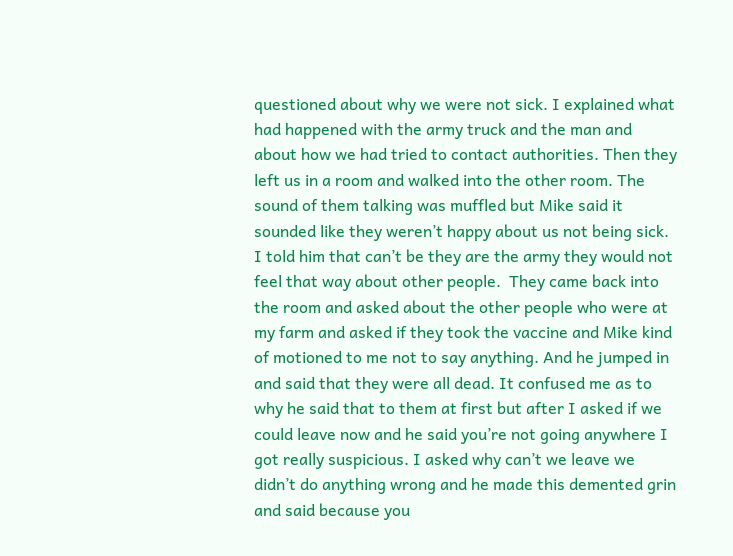questioned about why we were not sick. I explained what had happened with the army truck and the man and about how we had tried to contact authorities. Then they left us in a room and walked into the other room. The sound of them talking was muffled but Mike said it sounded like they weren’t happy about us not being sick. I told him that can’t be they are the army they would not feel that way about other people.  They came back into the room and asked about the other people who were at my farm and asked if they took the vaccine and Mike kind of motioned to me not to say anything. And he jumped in and said that they were all dead. It confused me as to why he said that to them at first but after I asked if we could leave now and he said you’re not going anywhere I got really suspicious. I asked why can’t we leave we didn’t do anything wrong and he made this demented grin and said because you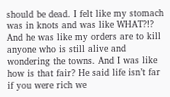should be dead. I felt like my stomach was in knots and was like WHAT?!? And he was like my orders are to kill anyone who is still alive and wondering the towns. And I was like how is that fair? He said life isn’t far if you were rich we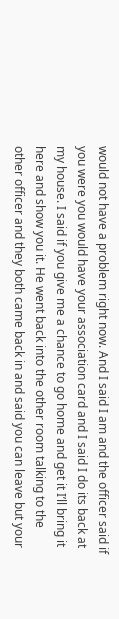would not have a problem right now. And I said I am and the officer said if you were you would have your association card and I said I do its back at my house. I said if you give me a chance to go home and get it I’ll bring it here and show you it. He went back into the other room talking to the other officer and they both came back in and said you can leave but your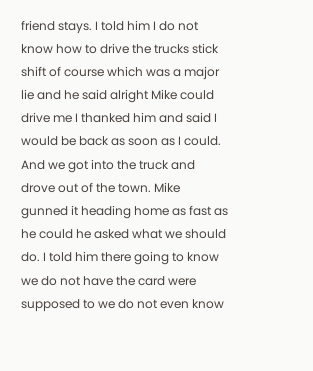friend stays. I told him I do not know how to drive the trucks stick shift of course which was a major lie and he said alright Mike could drive me I thanked him and said I would be back as soon as I could. And we got into the truck and drove out of the town. Mike gunned it heading home as fast as he could he asked what we should do. I told him there going to know we do not have the card were supposed to we do not even know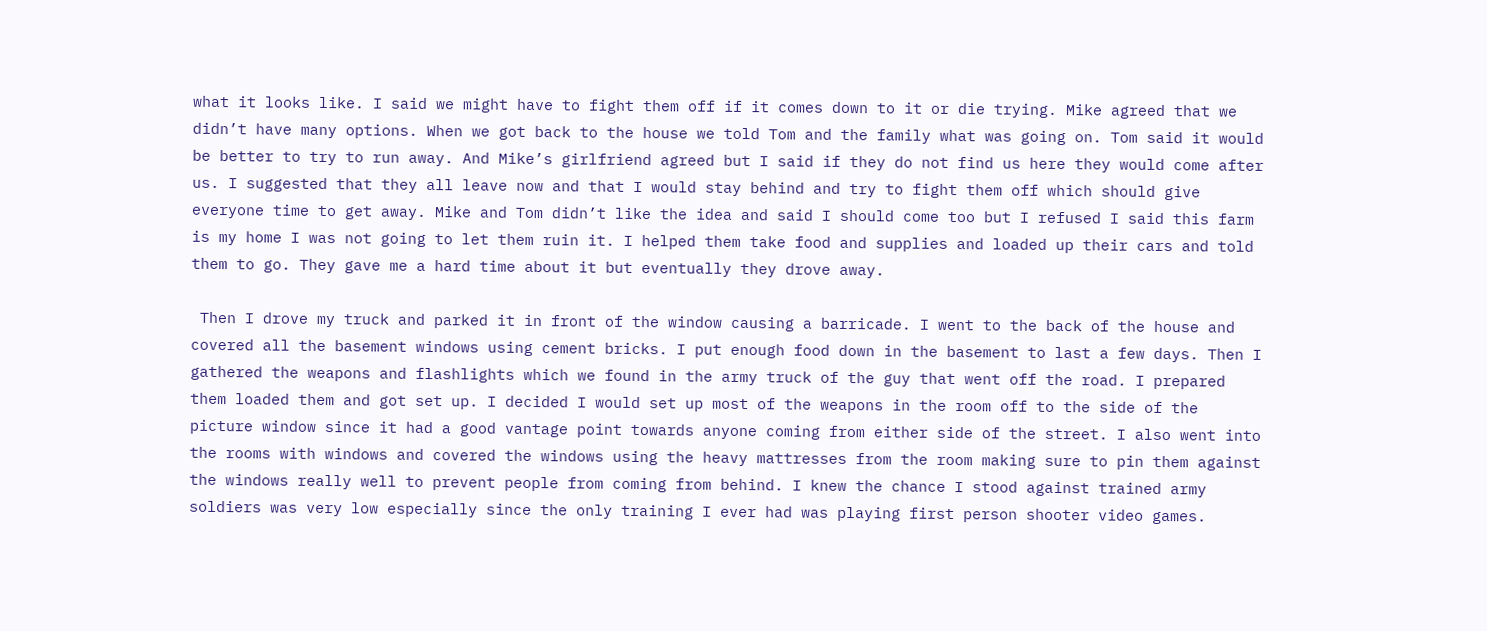what it looks like. I said we might have to fight them off if it comes down to it or die trying. Mike agreed that we didn’t have many options. When we got back to the house we told Tom and the family what was going on. Tom said it would be better to try to run away. And Mike’s girlfriend agreed but I said if they do not find us here they would come after us. I suggested that they all leave now and that I would stay behind and try to fight them off which should give everyone time to get away. Mike and Tom didn’t like the idea and said I should come too but I refused I said this farm is my home I was not going to let them ruin it. I helped them take food and supplies and loaded up their cars and told them to go. They gave me a hard time about it but eventually they drove away.

 Then I drove my truck and parked it in front of the window causing a barricade. I went to the back of the house and covered all the basement windows using cement bricks. I put enough food down in the basement to last a few days. Then I gathered the weapons and flashlights which we found in the army truck of the guy that went off the road. I prepared them loaded them and got set up. I decided I would set up most of the weapons in the room off to the side of the picture window since it had a good vantage point towards anyone coming from either side of the street. I also went into the rooms with windows and covered the windows using the heavy mattresses from the room making sure to pin them against the windows really well to prevent people from coming from behind. I knew the chance I stood against trained army soldiers was very low especially since the only training I ever had was playing first person shooter video games.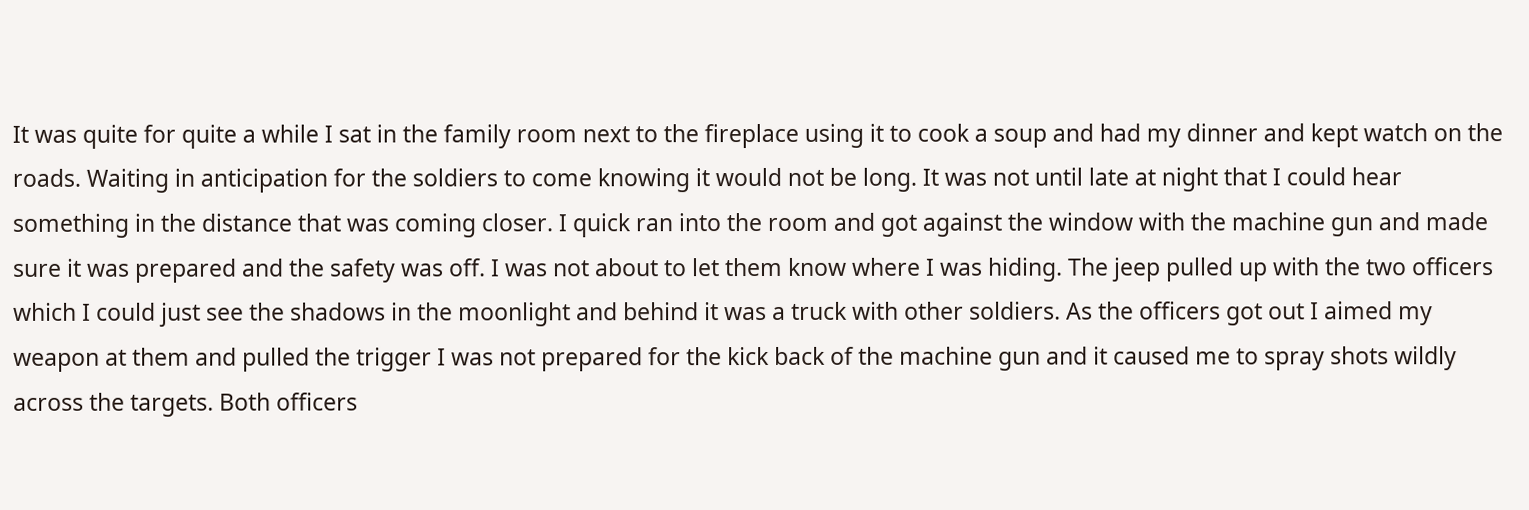It was quite for quite a while I sat in the family room next to the fireplace using it to cook a soup and had my dinner and kept watch on the roads. Waiting in anticipation for the soldiers to come knowing it would not be long. It was not until late at night that I could hear something in the distance that was coming closer. I quick ran into the room and got against the window with the machine gun and made sure it was prepared and the safety was off. I was not about to let them know where I was hiding. The jeep pulled up with the two officers which I could just see the shadows in the moonlight and behind it was a truck with other soldiers. As the officers got out I aimed my weapon at them and pulled the trigger I was not prepared for the kick back of the machine gun and it caused me to spray shots wildly across the targets. Both officers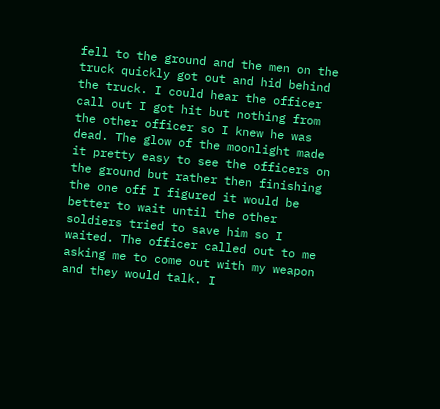fell to the ground and the men on the truck quickly got out and hid behind the truck. I could hear the officer call out I got hit but nothing from the other officer so I knew he was dead. The glow of the moonlight made it pretty easy to see the officers on the ground but rather then finishing the one off I figured it would be better to wait until the other soldiers tried to save him so I waited. The officer called out to me asking me to come out with my weapon and they would talk. I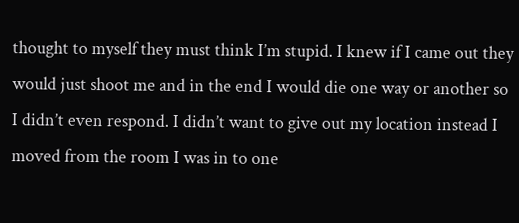thought to myself they must think I’m stupid. I knew if I came out they would just shoot me and in the end I would die one way or another so I didn’t even respond. I didn’t want to give out my location instead I moved from the room I was in to one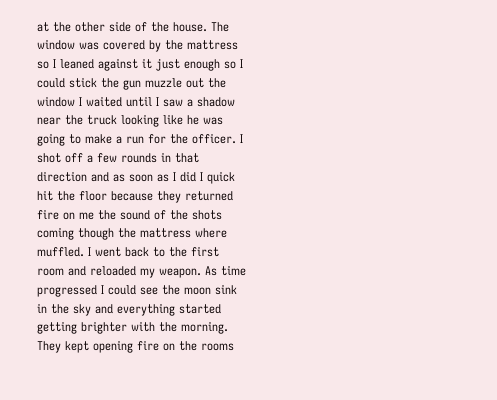at the other side of the house. The window was covered by the mattress so I leaned against it just enough so I could stick the gun muzzle out the window I waited until I saw a shadow near the truck looking like he was going to make a run for the officer. I shot off a few rounds in that direction and as soon as I did I quick hit the floor because they returned fire on me the sound of the shots coming though the mattress where muffled. I went back to the first room and reloaded my weapon. As time progressed I could see the moon sink in the sky and everything started getting brighter with the morning. They kept opening fire on the rooms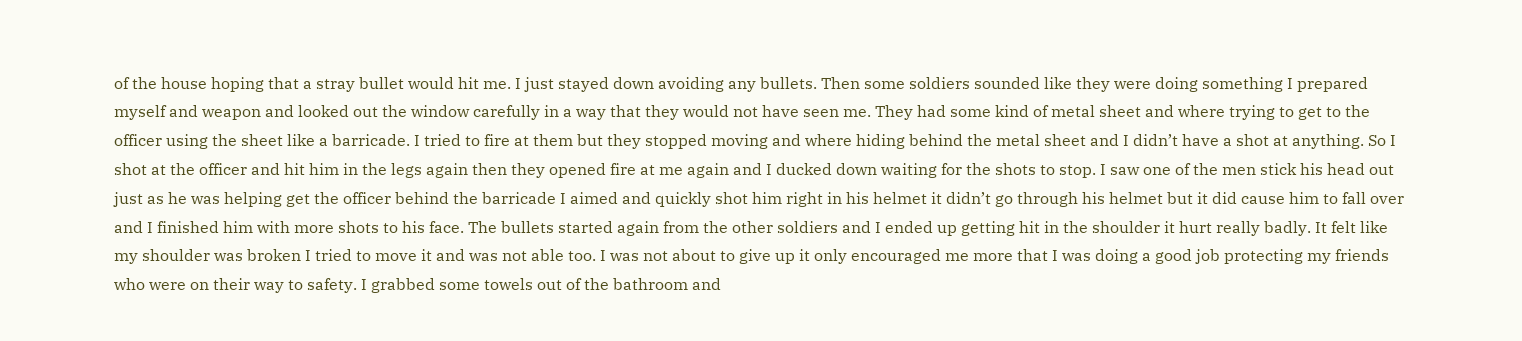of the house hoping that a stray bullet would hit me. I just stayed down avoiding any bullets. Then some soldiers sounded like they were doing something I prepared myself and weapon and looked out the window carefully in a way that they would not have seen me. They had some kind of metal sheet and where trying to get to the officer using the sheet like a barricade. I tried to fire at them but they stopped moving and where hiding behind the metal sheet and I didn’t have a shot at anything. So I shot at the officer and hit him in the legs again then they opened fire at me again and I ducked down waiting for the shots to stop. I saw one of the men stick his head out just as he was helping get the officer behind the barricade I aimed and quickly shot him right in his helmet it didn’t go through his helmet but it did cause him to fall over and I finished him with more shots to his face. The bullets started again from the other soldiers and I ended up getting hit in the shoulder it hurt really badly. It felt like my shoulder was broken I tried to move it and was not able too. I was not about to give up it only encouraged me more that I was doing a good job protecting my friends who were on their way to safety. I grabbed some towels out of the bathroom and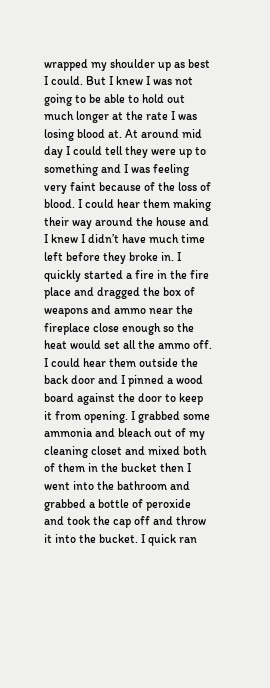wrapped my shoulder up as best I could. But I knew I was not going to be able to hold out much longer at the rate I was losing blood at. At around mid day I could tell they were up to something and I was feeling very faint because of the loss of blood. I could hear them making their way around the house and I knew I didn’t have much time left before they broke in. I quickly started a fire in the fire place and dragged the box of weapons and ammo near the fireplace close enough so the heat would set all the ammo off. I could hear them outside the back door and I pinned a wood board against the door to keep it from opening. I grabbed some ammonia and bleach out of my cleaning closet and mixed both of them in the bucket then I went into the bathroom and grabbed a bottle of peroxide and took the cap off and throw it into the bucket. I quick ran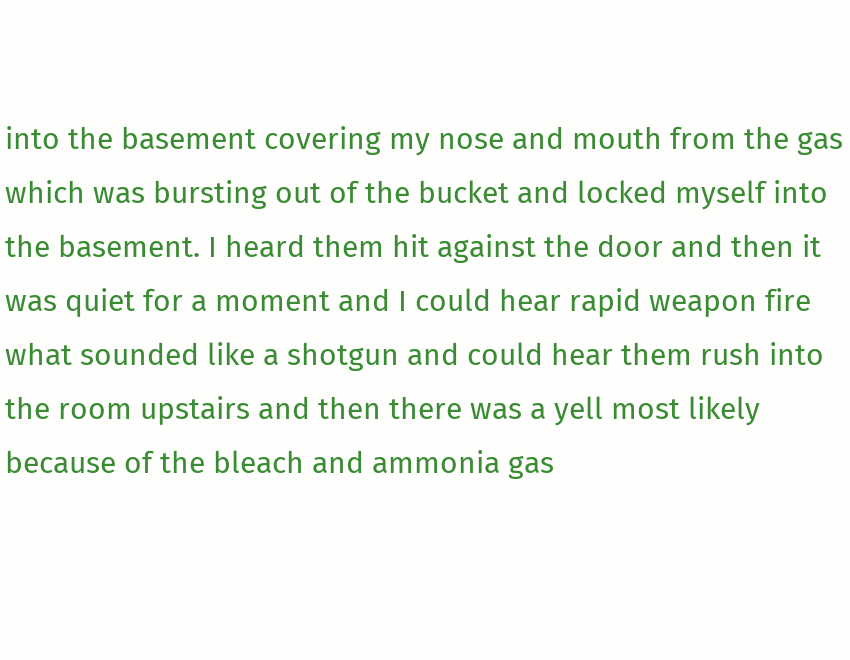into the basement covering my nose and mouth from the gas which was bursting out of the bucket and locked myself into the basement. I heard them hit against the door and then it was quiet for a moment and I could hear rapid weapon fire what sounded like a shotgun and could hear them rush into the room upstairs and then there was a yell most likely because of the bleach and ammonia gas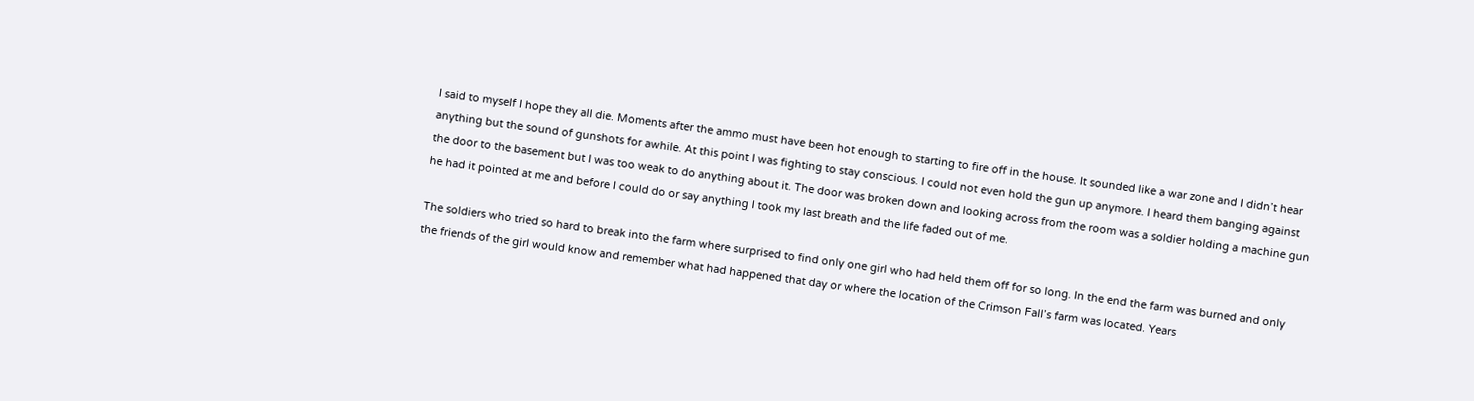I said to myself I hope they all die. Moments after the ammo must have been hot enough to starting to fire off in the house. It sounded like a war zone and I didn’t hear anything but the sound of gunshots for awhile. At this point I was fighting to stay conscious. I could not even hold the gun up anymore. I heard them banging against the door to the basement but I was too weak to do anything about it. The door was broken down and looking across from the room was a soldier holding a machine gun he had it pointed at me and before I could do or say anything I took my last breath and the life faded out of me.

The soldiers who tried so hard to break into the farm where surprised to find only one girl who had held them off for so long. In the end the farm was burned and only the friends of the girl would know and remember what had happened that day or where the location of the Crimson Fall’s farm was located. Years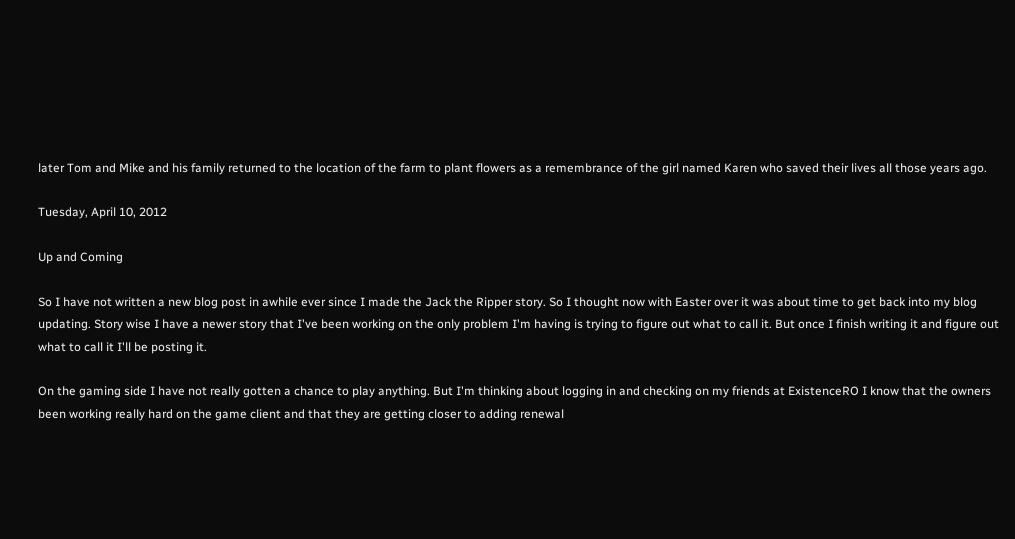later Tom and Mike and his family returned to the location of the farm to plant flowers as a remembrance of the girl named Karen who saved their lives all those years ago.

Tuesday, April 10, 2012

Up and Coming

So I have not written a new blog post in awhile ever since I made the Jack the Ripper story. So I thought now with Easter over it was about time to get back into my blog updating. Story wise I have a newer story that I've been working on the only problem I'm having is trying to figure out what to call it. But once I finish writing it and figure out what to call it I'll be posting it.

On the gaming side I have not really gotten a chance to play anything. But I'm thinking about logging in and checking on my friends at ExistenceRO I know that the owners been working really hard on the game client and that they are getting closer to adding renewal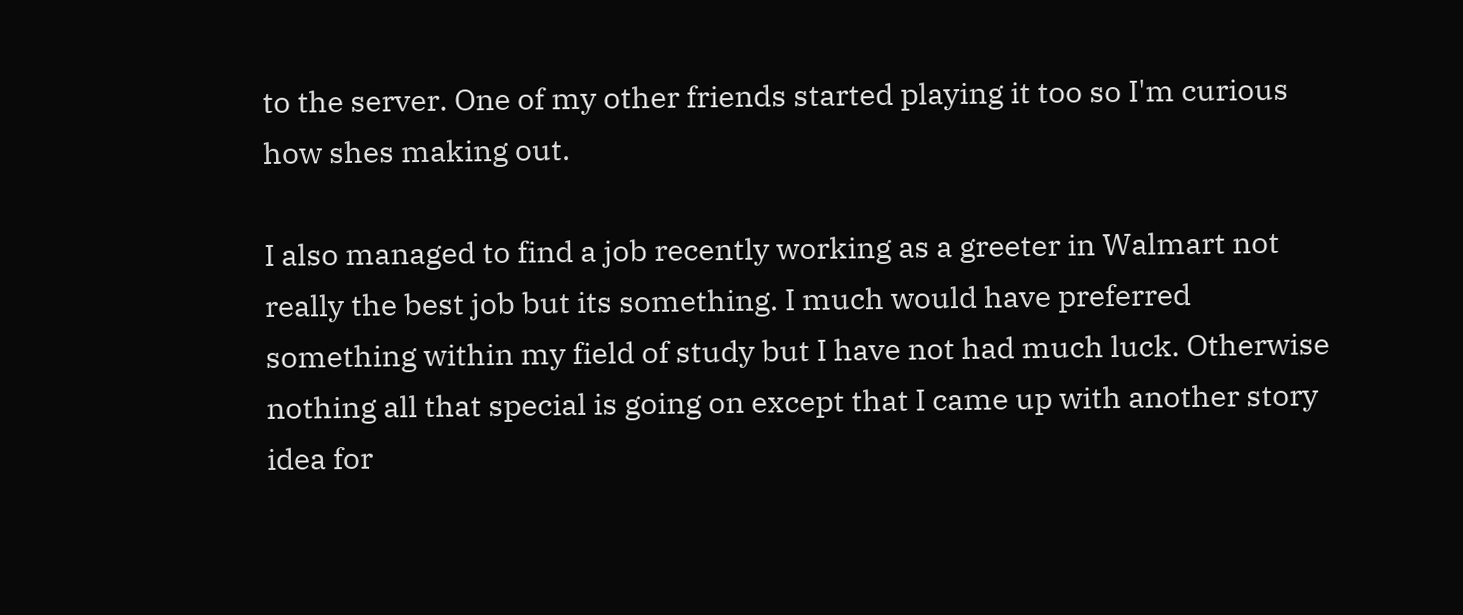to the server. One of my other friends started playing it too so I'm curious how shes making out.

I also managed to find a job recently working as a greeter in Walmart not really the best job but its something. I much would have preferred something within my field of study but I have not had much luck. Otherwise nothing all that special is going on except that I came up with another story idea for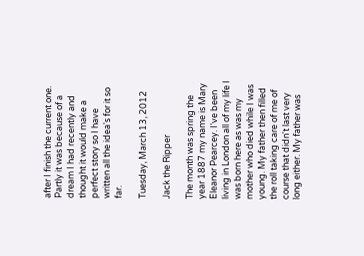after I finish the current one. Partly it was because of a dream I had recently and thought it would make a perfect story so I have written all the idea's for it so far.

Tuesday, March 13, 2012

Jack the Ripper

The month was spring the year 1887 my name is Mary Eleanor Pearcey. I've been living in London all of my life I was born here as was my mother who died while I was young. My father then filled the roll taking care of me of course that didn't last very long either. My father was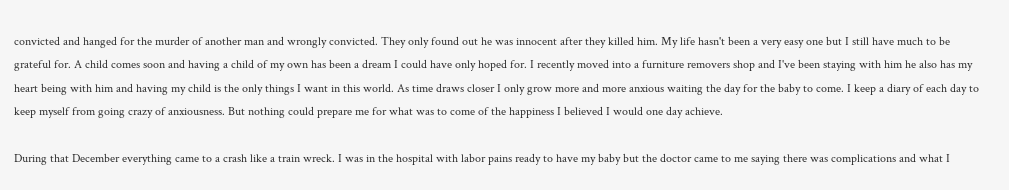convicted and hanged for the murder of another man and wrongly convicted. They only found out he was innocent after they killed him. My life hasn't been a very easy one but I still have much to be grateful for. A child comes soon and having a child of my own has been a dream I could have only hoped for. I recently moved into a furniture removers shop and I've been staying with him he also has my heart being with him and having my child is the only things I want in this world. As time draws closer I only grow more and more anxious waiting the day for the baby to come. I keep a diary of each day to keep myself from going crazy of anxiousness. But nothing could prepare me for what was to come of the happiness I believed I would one day achieve.

During that December everything came to a crash like a train wreck. I was in the hospital with labor pains ready to have my baby but the doctor came to me saying there was complications and what I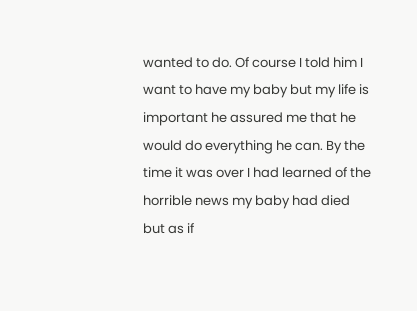wanted to do. Of course I told him I want to have my baby but my life is important he assured me that he would do everything he can. By the time it was over I had learned of the horrible news my baby had died but as if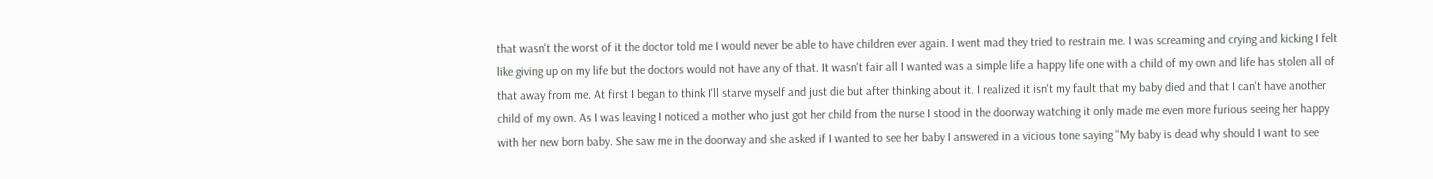that wasn't the worst of it the doctor told me I would never be able to have children ever again. I went mad they tried to restrain me. I was screaming and crying and kicking I felt like giving up on my life but the doctors would not have any of that. It wasn't fair all I wanted was a simple life a happy life one with a child of my own and life has stolen all of that away from me. At first I began to think I'll starve myself and just die but after thinking about it. I realized it isn't my fault that my baby died and that I can't have another child of my own. As I was leaving I noticed a mother who just got her child from the nurse I stood in the doorway watching it only made me even more furious seeing her happy with her new born baby. She saw me in the doorway and she asked if I wanted to see her baby I answered in a vicious tone saying "My baby is dead why should I want to see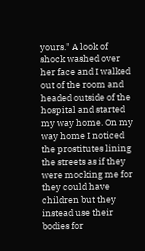yours." A look of shock washed over her face and I walked out of the room and headed outside of the hospital and started my way home. On my way home I noticed the prostitutes lining the streets as if they were mocking me for they could have children but they instead use their bodies for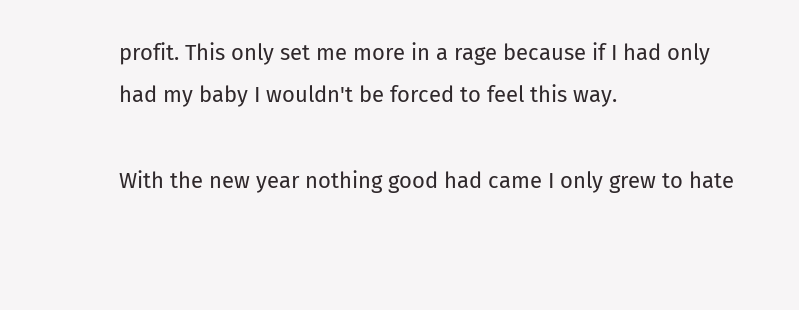profit. This only set me more in a rage because if I had only had my baby I wouldn't be forced to feel this way.

With the new year nothing good had came I only grew to hate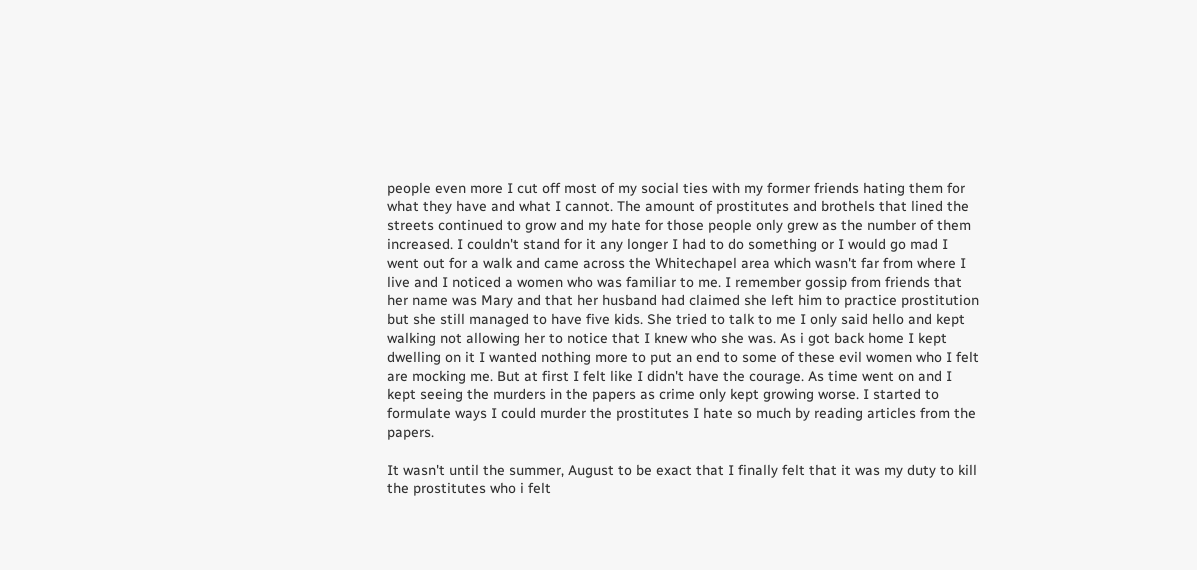people even more I cut off most of my social ties with my former friends hating them for what they have and what I cannot. The amount of prostitutes and brothels that lined the streets continued to grow and my hate for those people only grew as the number of them increased. I couldn't stand for it any longer I had to do something or I would go mad I went out for a walk and came across the Whitechapel area which wasn't far from where I live and I noticed a women who was familiar to me. I remember gossip from friends that her name was Mary and that her husband had claimed she left him to practice prostitution but she still managed to have five kids. She tried to talk to me I only said hello and kept walking not allowing her to notice that I knew who she was. As i got back home I kept dwelling on it I wanted nothing more to put an end to some of these evil women who I felt are mocking me. But at first I felt like I didn't have the courage. As time went on and I kept seeing the murders in the papers as crime only kept growing worse. I started to formulate ways I could murder the prostitutes I hate so much by reading articles from the papers.

It wasn't until the summer, August to be exact that I finally felt that it was my duty to kill the prostitutes who i felt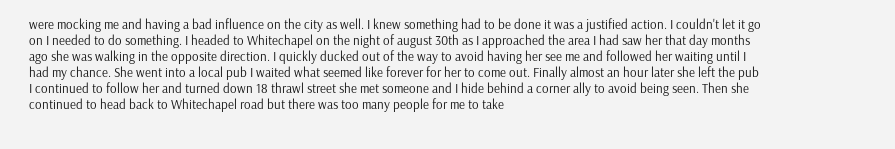were mocking me and having a bad influence on the city as well. I knew something had to be done it was a justified action. I couldn't let it go on I needed to do something. I headed to Whitechapel on the night of august 30th as I approached the area I had saw her that day months ago she was walking in the opposite direction. I quickly ducked out of the way to avoid having her see me and followed her waiting until I had my chance. She went into a local pub I waited what seemed like forever for her to come out. Finally almost an hour later she left the pub I continued to follow her and turned down 18 thrawl street she met someone and I hide behind a corner ally to avoid being seen. Then she continued to head back to Whitechapel road but there was too many people for me to take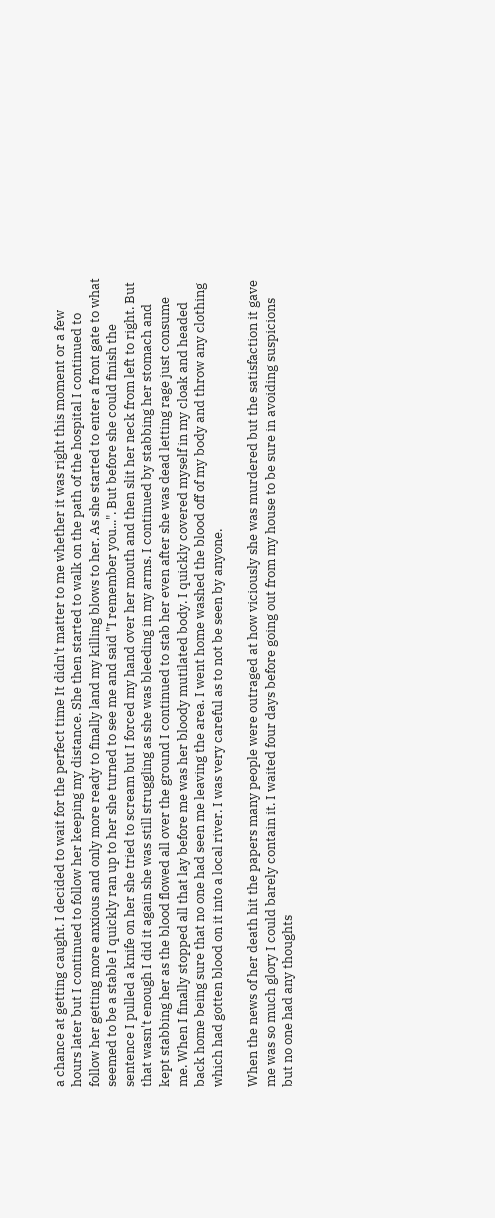a chance at getting caught. I decided to wait for the perfect time It didn't matter to me whether it was right this moment or a few hours later but I continued to follow her keeping my distance. She then started to walk on the path of the hospital I continued to follow her getting more anxious and only more ready to finally land my killing blows to her. As she started to enter a front gate to what seemed to be a stable I quickly ran up to her she turned to see me and said "I remember you...". But before she could finish the sentence I pulled a knife on her she tried to scream but I forced my hand over her mouth and then slit her neck from left to right. But that wasn't enough I did it again she was still struggling as she was bleeding in my arms. I continued by stabbing her stomach and kept stabbing her as the blood flowed all over the ground I continued to stab her even after she was dead letting rage just consume me. When I finally stopped all that lay before me was her bloody mutilated body. I quickly covered myself in my cloak and headed back home being sure that no one had seen me leaving the area. I went home washed the blood off of my body and throw any clothing which had gotten blood on it into a local river. I was very careful as to not be seen by anyone.

When the news of her death hit the papers many people were outraged at how viciously she was murdered but the satisfaction it gave me was so much glory I could barely contain it. I waited four days before going out from my house to be sure in avoiding suspicions but no one had any thoughts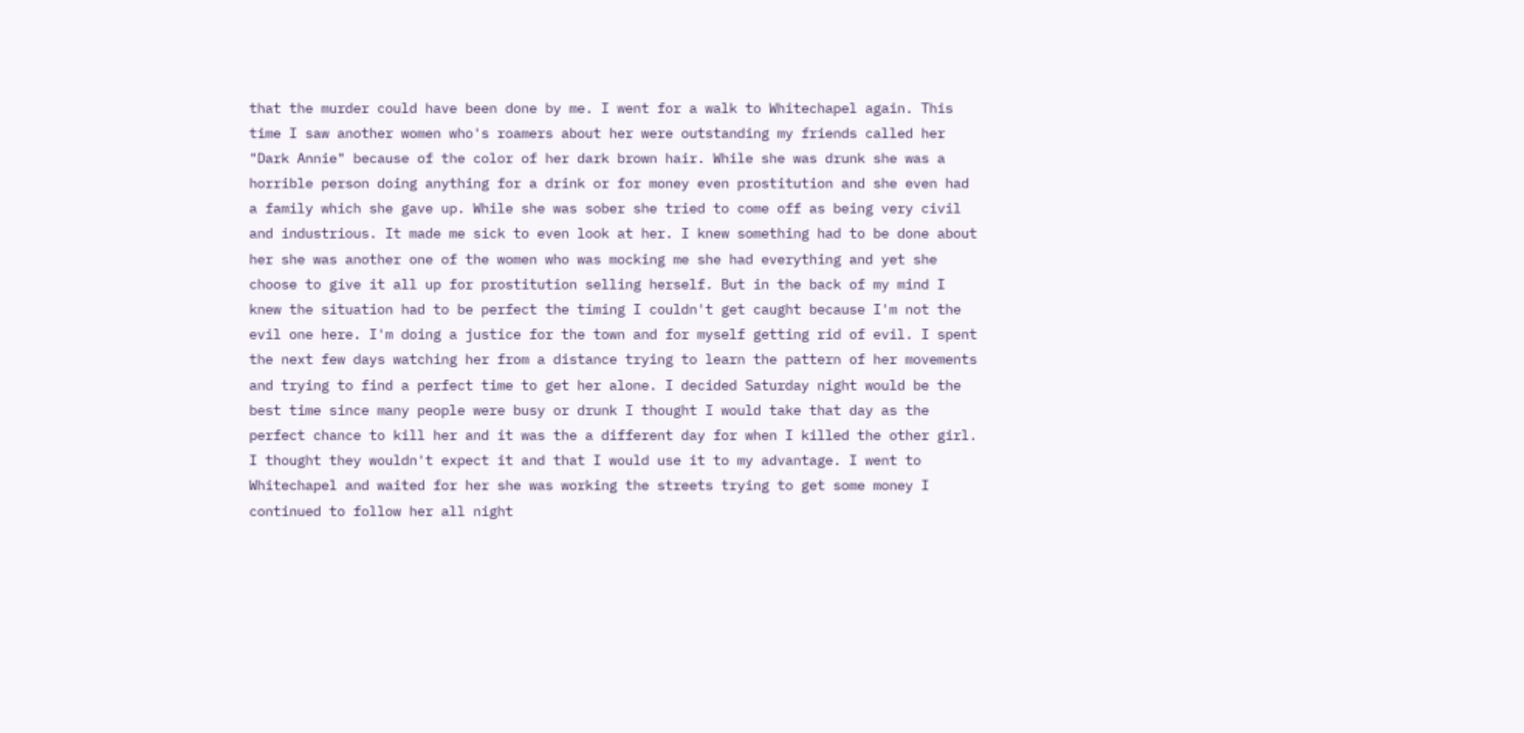that the murder could have been done by me. I went for a walk to Whitechapel again. This time I saw another women who's roamers about her were outstanding my friends called her "Dark Annie" because of the color of her dark brown hair. While she was drunk she was a horrible person doing anything for a drink or for money even prostitution and she even had a family which she gave up. While she was sober she tried to come off as being very civil and industrious. It made me sick to even look at her. I knew something had to be done about her she was another one of the women who was mocking me she had everything and yet she choose to give it all up for prostitution selling herself. But in the back of my mind I knew the situation had to be perfect the timing I couldn't get caught because I'm not the evil one here. I'm doing a justice for the town and for myself getting rid of evil. I spent the next few days watching her from a distance trying to learn the pattern of her movements and trying to find a perfect time to get her alone. I decided Saturday night would be the best time since many people were busy or drunk I thought I would take that day as the perfect chance to kill her and it was the a different day for when I killed the other girl. I thought they wouldn't expect it and that I would use it to my advantage. I went to Whitechapel and waited for her she was working the streets trying to get some money I continued to follow her all night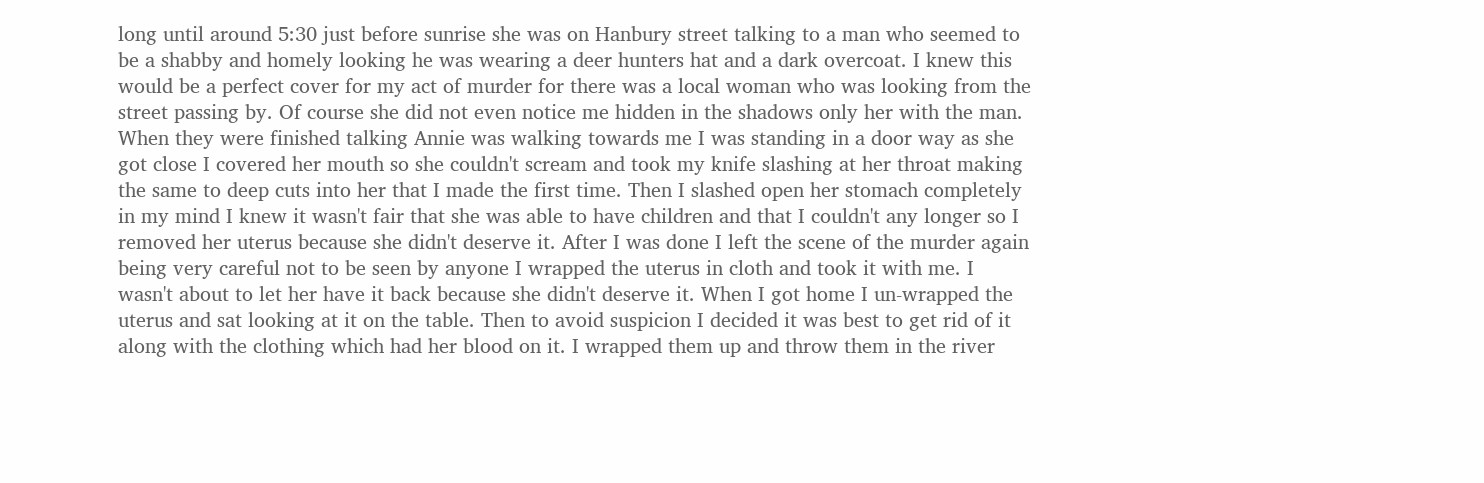long until around 5:30 just before sunrise she was on Hanbury street talking to a man who seemed to be a shabby and homely looking he was wearing a deer hunters hat and a dark overcoat. I knew this would be a perfect cover for my act of murder for there was a local woman who was looking from the street passing by. Of course she did not even notice me hidden in the shadows only her with the man. When they were finished talking Annie was walking towards me I was standing in a door way as she got close I covered her mouth so she couldn't scream and took my knife slashing at her throat making the same to deep cuts into her that I made the first time. Then I slashed open her stomach completely in my mind I knew it wasn't fair that she was able to have children and that I couldn't any longer so I removed her uterus because she didn't deserve it. After I was done I left the scene of the murder again being very careful not to be seen by anyone I wrapped the uterus in cloth and took it with me. I wasn't about to let her have it back because she didn't deserve it. When I got home I un-wrapped the uterus and sat looking at it on the table. Then to avoid suspicion I decided it was best to get rid of it along with the clothing which had her blood on it. I wrapped them up and throw them in the river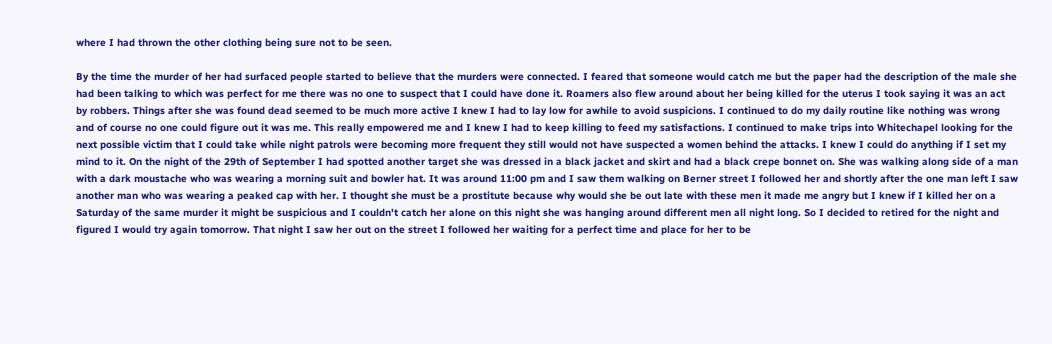where I had thrown the other clothing being sure not to be seen.

By the time the murder of her had surfaced people started to believe that the murders were connected. I feared that someone would catch me but the paper had the description of the male she had been talking to which was perfect for me there was no one to suspect that I could have done it. Roamers also flew around about her being killed for the uterus I took saying it was an act by robbers. Things after she was found dead seemed to be much more active I knew I had to lay low for awhile to avoid suspicions. I continued to do my daily routine like nothing was wrong and of course no one could figure out it was me. This really empowered me and I knew I had to keep killing to feed my satisfactions. I continued to make trips into Whitechapel looking for the next possible victim that I could take while night patrols were becoming more frequent they still would not have suspected a women behind the attacks. I knew I could do anything if I set my mind to it. On the night of the 29th of September I had spotted another target she was dressed in a black jacket and skirt and had a black crepe bonnet on. She was walking along side of a man with a dark moustache who was wearing a morning suit and bowler hat. It was around 11:00 pm and I saw them walking on Berner street I followed her and shortly after the one man left I saw another man who was wearing a peaked cap with her. I thought she must be a prostitute because why would she be out late with these men it made me angry but I knew if I killed her on a Saturday of the same murder it might be suspicious and I couldn't catch her alone on this night she was hanging around different men all night long. So I decided to retired for the night and figured I would try again tomorrow. That night I saw her out on the street I followed her waiting for a perfect time and place for her to be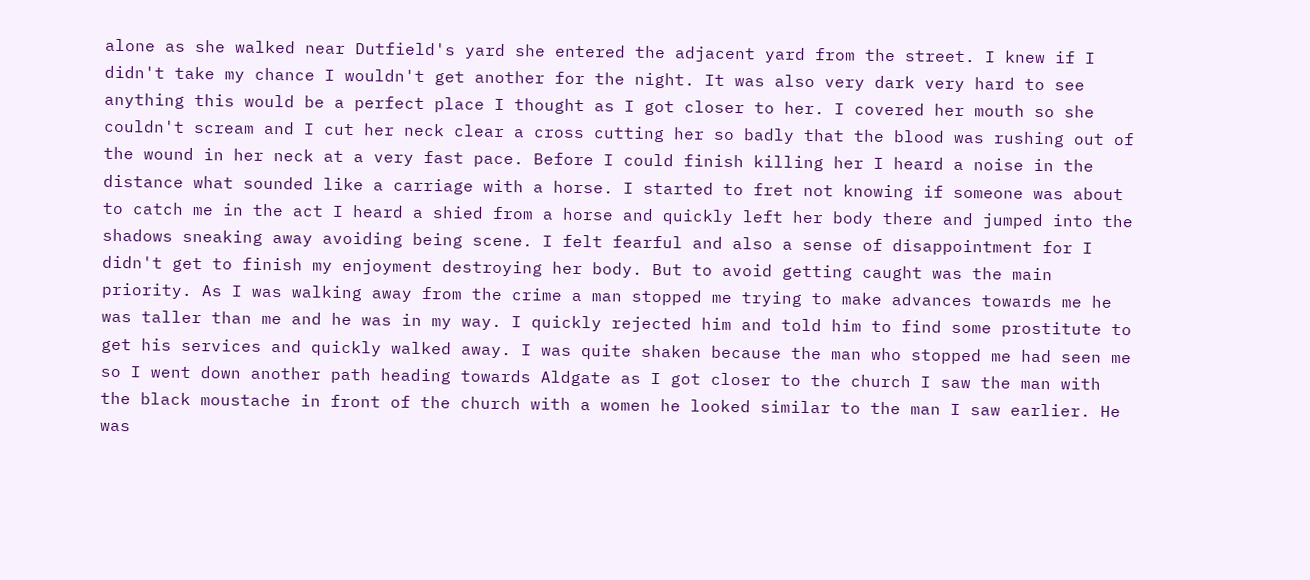alone as she walked near Dutfield's yard she entered the adjacent yard from the street. I knew if I didn't take my chance I wouldn't get another for the night. It was also very dark very hard to see anything this would be a perfect place I thought as I got closer to her. I covered her mouth so she couldn't scream and I cut her neck clear a cross cutting her so badly that the blood was rushing out of the wound in her neck at a very fast pace. Before I could finish killing her I heard a noise in the distance what sounded like a carriage with a horse. I started to fret not knowing if someone was about to catch me in the act I heard a shied from a horse and quickly left her body there and jumped into the shadows sneaking away avoiding being scene. I felt fearful and also a sense of disappointment for I didn't get to finish my enjoyment destroying her body. But to avoid getting caught was the main priority. As I was walking away from the crime a man stopped me trying to make advances towards me he was taller than me and he was in my way. I quickly rejected him and told him to find some prostitute to get his services and quickly walked away. I was quite shaken because the man who stopped me had seen me so I went down another path heading towards Aldgate as I got closer to the church I saw the man with the black moustache in front of the church with a women he looked similar to the man I saw earlier. He was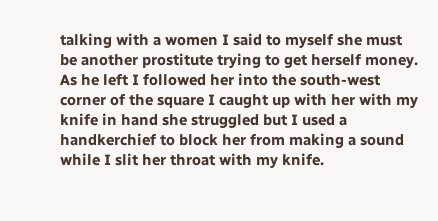talking with a women I said to myself she must be another prostitute trying to get herself money. As he left I followed her into the south-west corner of the square I caught up with her with my knife in hand she struggled but I used a handkerchief to block her from making a sound while I slit her throat with my knife.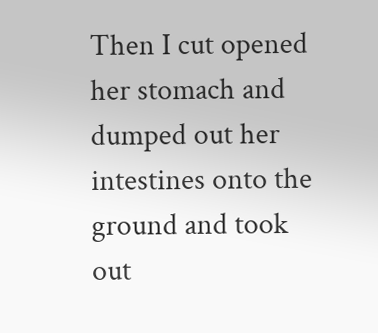Then I cut opened her stomach and dumped out her intestines onto the ground and took out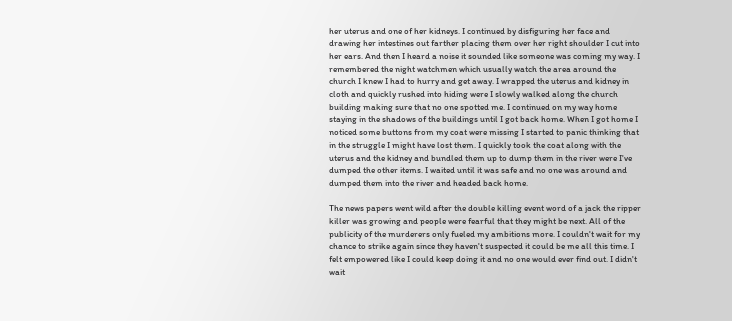her uterus and one of her kidneys. I continued by disfiguring her face and drawing her intestines out farther placing them over her right shoulder I cut into her ears. And then I heard a noise it sounded like someone was coming my way. I remembered the night watchmen which usually watch the area around the church I knew I had to hurry and get away. I wrapped the uterus and kidney in cloth and quickly rushed into hiding were I slowly walked along the church building making sure that no one spotted me. I continued on my way home staying in the shadows of the buildings until I got back home. When I got home I noticed some buttons from my coat were missing I started to panic thinking that in the struggle I might have lost them. I quickly took the coat along with the uterus and the kidney and bundled them up to dump them in the river were I've dumped the other items. I waited until it was safe and no one was around and dumped them into the river and headed back home.

The news papers went wild after the double killing event word of a jack the ripper killer was growing and people were fearful that they might be next. All of the publicity of the murderers only fueled my ambitions more. I couldn't wait for my chance to strike again since they haven't suspected it could be me all this time. I felt empowered like I could keep doing it and no one would ever find out. I didn't wait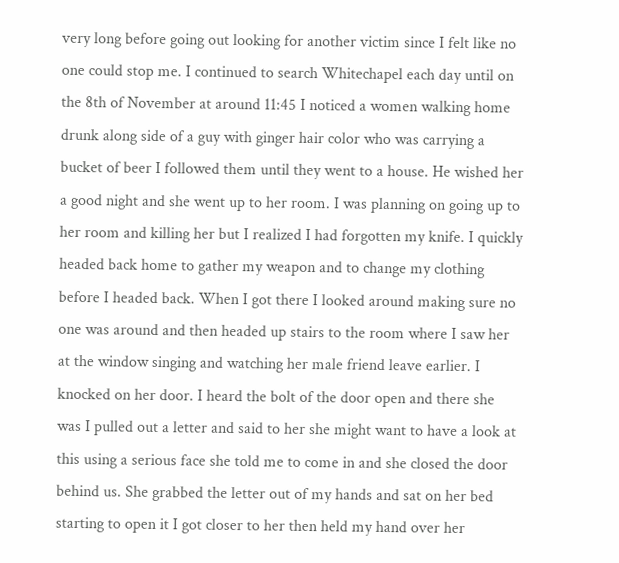very long before going out looking for another victim since I felt like no one could stop me. I continued to search Whitechapel each day until on the 8th of November at around 11:45 I noticed a women walking home drunk along side of a guy with ginger hair color who was carrying a bucket of beer I followed them until they went to a house. He wished her a good night and she went up to her room. I was planning on going up to her room and killing her but I realized I had forgotten my knife. I quickly headed back home to gather my weapon and to change my clothing before I headed back. When I got there I looked around making sure no one was around and then headed up stairs to the room where I saw her at the window singing and watching her male friend leave earlier. I knocked on her door. I heard the bolt of the door open and there she was I pulled out a letter and said to her she might want to have a look at this using a serious face she told me to come in and she closed the door behind us. She grabbed the letter out of my hands and sat on her bed starting to open it I got closer to her then held my hand over her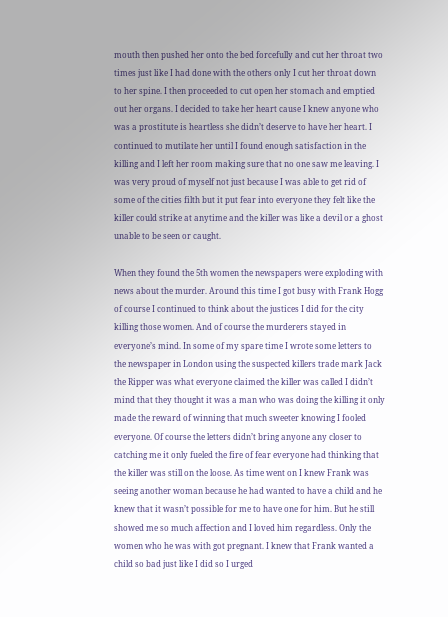mouth then pushed her onto the bed forcefully and cut her throat two times just like I had done with the others only I cut her throat down to her spine. I then proceeded to cut open her stomach and emptied out her organs. I decided to take her heart cause I knew anyone who was a prostitute is heartless she didn’t deserve to have her heart. I continued to mutilate her until I found enough satisfaction in the killing and I left her room making sure that no one saw me leaving. I was very proud of myself not just because I was able to get rid of some of the cities filth but it put fear into everyone they felt like the killer could strike at anytime and the killer was like a devil or a ghost unable to be seen or caught.

When they found the 5th women the newspapers were exploding with news about the murder. Around this time I got busy with Frank Hogg of course I continued to think about the justices I did for the city killing those women. And of course the murderers stayed in everyone’s mind. In some of my spare time I wrote some letters to the newspaper in London using the suspected killers trade mark Jack the Ripper was what everyone claimed the killer was called I didn’t mind that they thought it was a man who was doing the killing it only made the reward of winning that much sweeter knowing I fooled everyone. Of course the letters didn’t bring anyone any closer to catching me it only fueled the fire of fear everyone had thinking that the killer was still on the loose. As time went on I knew Frank was seeing another woman because he had wanted to have a child and he knew that it wasn’t possible for me to have one for him. But he still showed me so much affection and I loved him regardless. Only the women who he was with got pregnant. I knew that Frank wanted a child so bad just like I did so I urged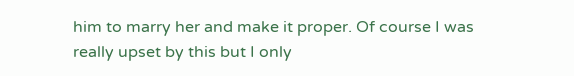him to marry her and make it proper. Of course I was really upset by this but I only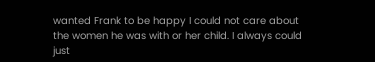wanted Frank to be happy I could not care about the women he was with or her child. I always could just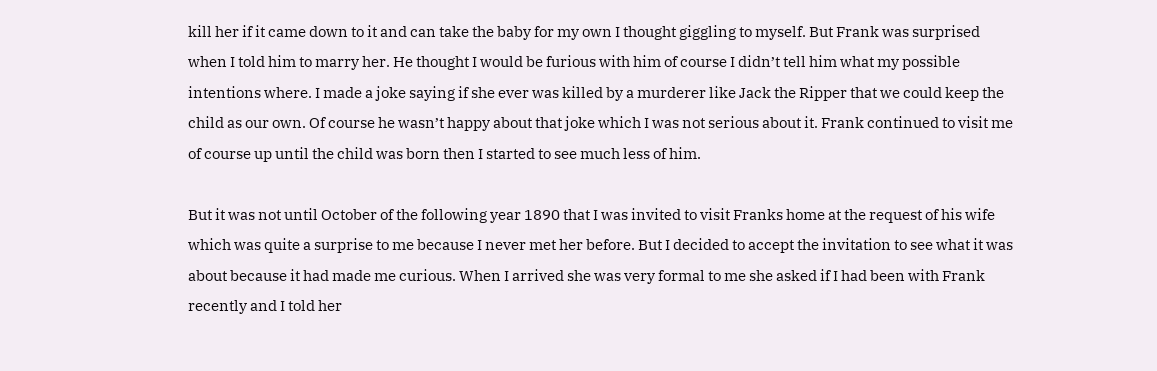kill her if it came down to it and can take the baby for my own I thought giggling to myself. But Frank was surprised when I told him to marry her. He thought I would be furious with him of course I didn’t tell him what my possible intentions where. I made a joke saying if she ever was killed by a murderer like Jack the Ripper that we could keep the child as our own. Of course he wasn’t happy about that joke which I was not serious about it. Frank continued to visit me of course up until the child was born then I started to see much less of him.

But it was not until October of the following year 1890 that I was invited to visit Franks home at the request of his wife which was quite a surprise to me because I never met her before. But I decided to accept the invitation to see what it was about because it had made me curious. When I arrived she was very formal to me she asked if I had been with Frank recently and I told her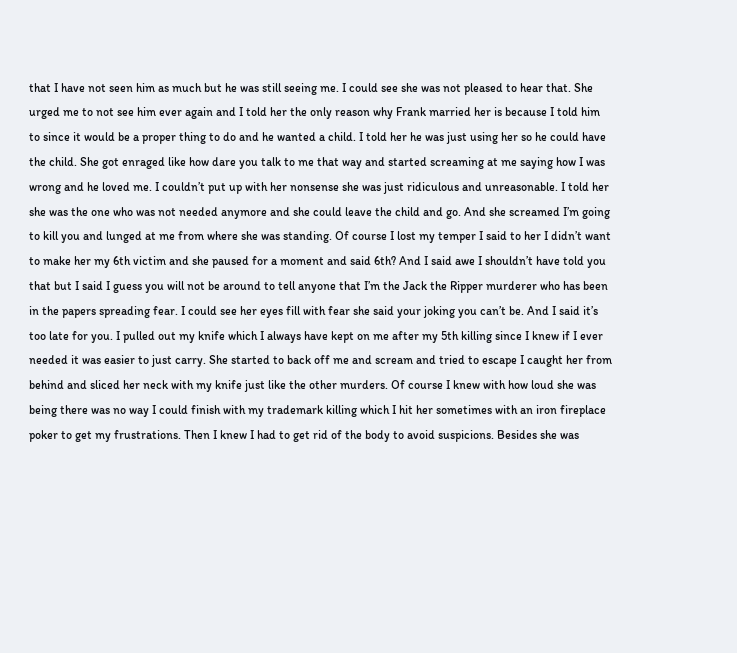that I have not seen him as much but he was still seeing me. I could see she was not pleased to hear that. She urged me to not see him ever again and I told her the only reason why Frank married her is because I told him to since it would be a proper thing to do and he wanted a child. I told her he was just using her so he could have the child. She got enraged like how dare you talk to me that way and started screaming at me saying how I was wrong and he loved me. I couldn’t put up with her nonsense she was just ridiculous and unreasonable. I told her she was the one who was not needed anymore and she could leave the child and go. And she screamed I’m going to kill you and lunged at me from where she was standing. Of course I lost my temper I said to her I didn’t want to make her my 6th victim and she paused for a moment and said 6th? And I said awe I shouldn’t have told you that but I said I guess you will not be around to tell anyone that I’m the Jack the Ripper murderer who has been in the papers spreading fear. I could see her eyes fill with fear she said your joking you can’t be. And I said it’s too late for you. I pulled out my knife which I always have kept on me after my 5th killing since I knew if I ever needed it was easier to just carry. She started to back off me and scream and tried to escape I caught her from behind and sliced her neck with my knife just like the other murders. Of course I knew with how loud she was being there was no way I could finish with my trademark killing which I hit her sometimes with an iron fireplace poker to get my frustrations. Then I knew I had to get rid of the body to avoid suspicions. Besides she was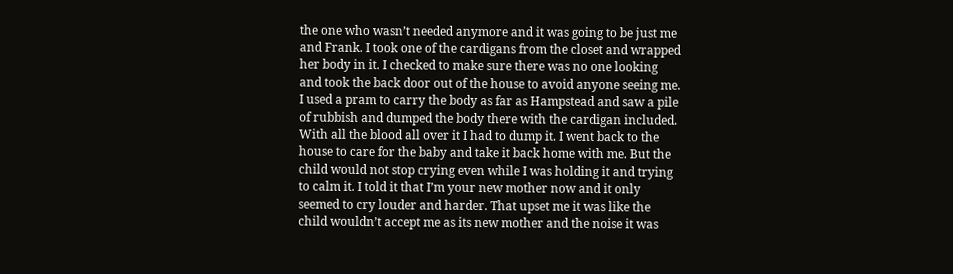the one who wasn’t needed anymore and it was going to be just me and Frank. I took one of the cardigans from the closet and wrapped her body in it. I checked to make sure there was no one looking and took the back door out of the house to avoid anyone seeing me. I used a pram to carry the body as far as Hampstead and saw a pile of rubbish and dumped the body there with the cardigan included. With all the blood all over it I had to dump it. I went back to the house to care for the baby and take it back home with me. But the child would not stop crying even while I was holding it and trying to calm it. I told it that I’m your new mother now and it only seemed to cry louder and harder. That upset me it was like the child wouldn’t accept me as its new mother and the noise it was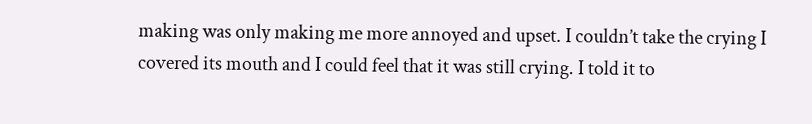making was only making me more annoyed and upset. I couldn’t take the crying I covered its mouth and I could feel that it was still crying. I told it to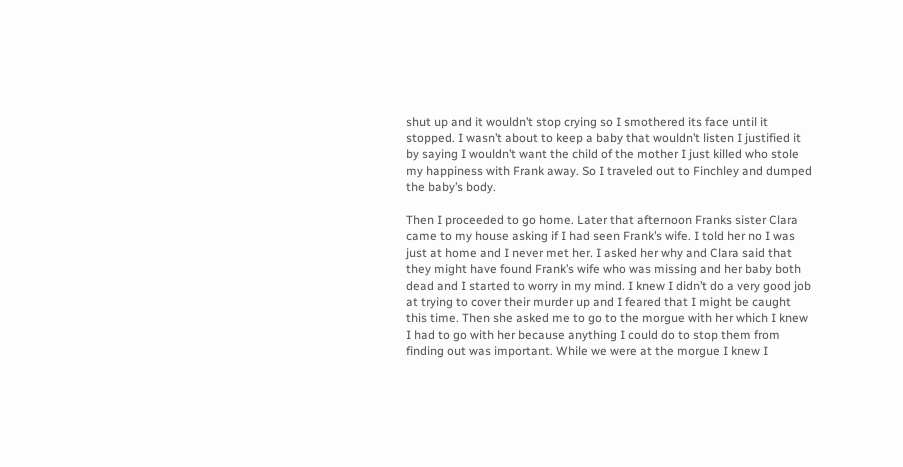shut up and it wouldn’t stop crying so I smothered its face until it stopped. I wasn’t about to keep a baby that wouldn’t listen I justified it by saying I wouldn’t want the child of the mother I just killed who stole my happiness with Frank away. So I traveled out to Finchley and dumped the baby’s body.

Then I proceeded to go home. Later that afternoon Franks sister Clara came to my house asking if I had seen Frank’s wife. I told her no I was just at home and I never met her. I asked her why and Clara said that they might have found Frank’s wife who was missing and her baby both dead and I started to worry in my mind. I knew I didn’t do a very good job at trying to cover their murder up and I feared that I might be caught this time. Then she asked me to go to the morgue with her which I knew I had to go with her because anything I could do to stop them from finding out was important. While we were at the morgue I knew I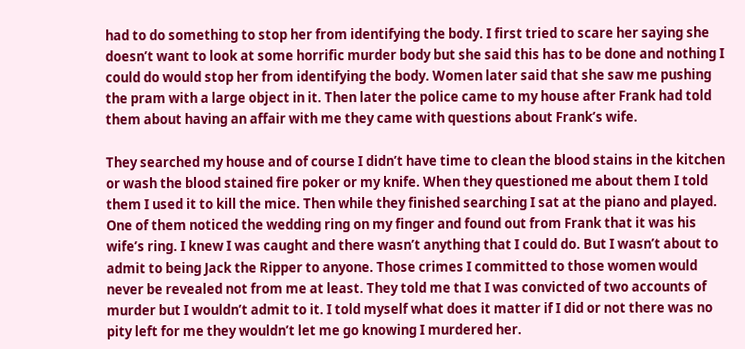had to do something to stop her from identifying the body. I first tried to scare her saying she doesn’t want to look at some horrific murder body but she said this has to be done and nothing I could do would stop her from identifying the body. Women later said that she saw me pushing the pram with a large object in it. Then later the police came to my house after Frank had told them about having an affair with me they came with questions about Frank’s wife.

They searched my house and of course I didn’t have time to clean the blood stains in the kitchen or wash the blood stained fire poker or my knife. When they questioned me about them I told them I used it to kill the mice. Then while they finished searching I sat at the piano and played. One of them noticed the wedding ring on my finger and found out from Frank that it was his wife’s ring. I knew I was caught and there wasn’t anything that I could do. But I wasn’t about to admit to being Jack the Ripper to anyone. Those crimes I committed to those women would never be revealed not from me at least. They told me that I was convicted of two accounts of murder but I wouldn’t admit to it. I told myself what does it matter if I did or not there was no pity left for me they wouldn’t let me go knowing I murdered her.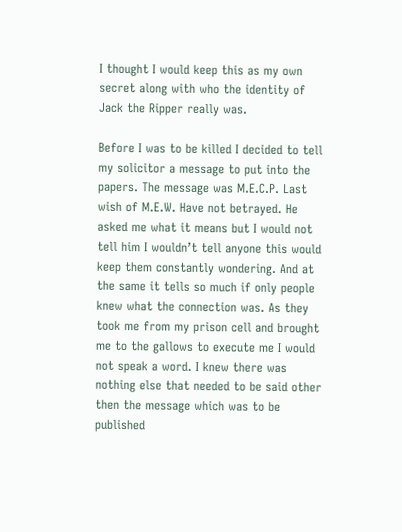I thought I would keep this as my own secret along with who the identity of Jack the Ripper really was.

Before I was to be killed I decided to tell my solicitor a message to put into the papers. The message was M.E.C.P. Last wish of M.E.W. Have not betrayed. He asked me what it means but I would not tell him I wouldn’t tell anyone this would keep them constantly wondering. And at the same it tells so much if only people knew what the connection was. As they took me from my prison cell and brought me to the gallows to execute me I would not speak a word. I knew there was nothing else that needed to be said other then the message which was to be published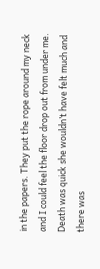in the papers. They put the rope around my neck and I could feel the floor drop out from under me. Death was quick she wouldn’t have felt much and there was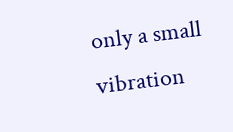only a small vibration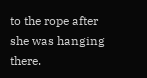to the rope after she was hanging there.